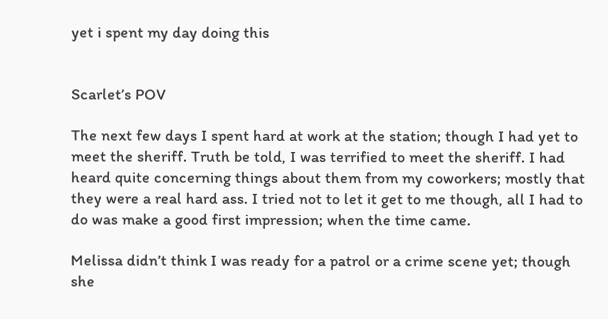yet i spent my day doing this


Scarlet’s POV

The next few days I spent hard at work at the station; though I had yet to meet the sheriff. Truth be told, I was terrified to meet the sheriff. I had heard quite concerning things about them from my coworkers; mostly that they were a real hard ass. I tried not to let it get to me though, all I had to do was make a good first impression; when the time came.

Melissa didn’t think I was ready for a patrol or a crime scene yet; though she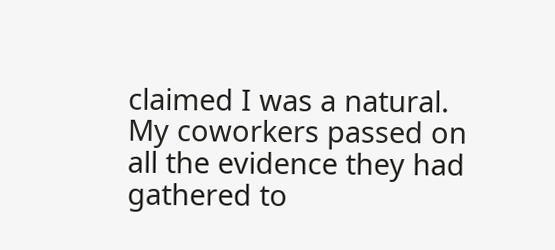claimed I was a natural. My coworkers passed on all the evidence they had gathered to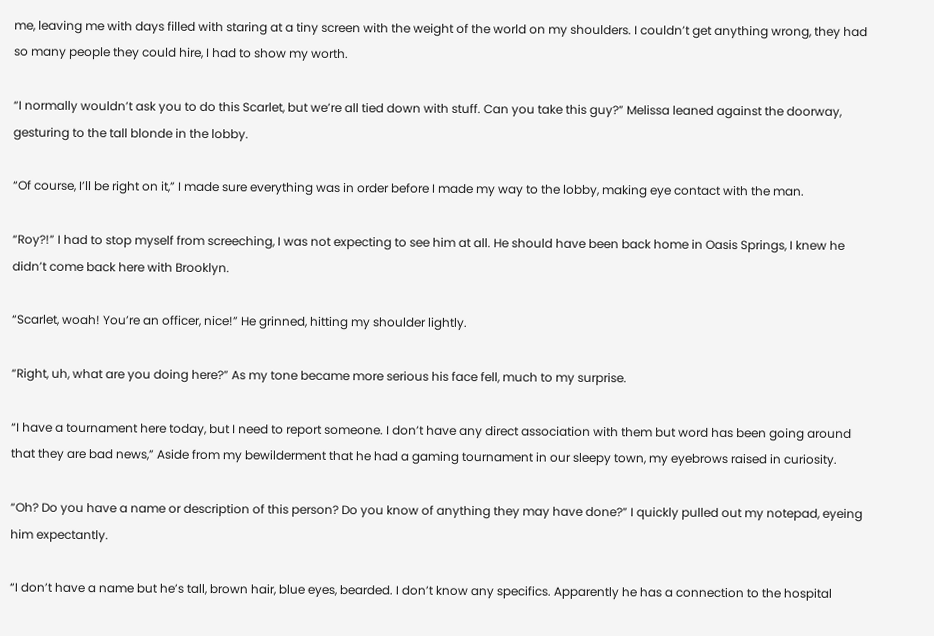me, leaving me with days filled with staring at a tiny screen with the weight of the world on my shoulders. I couldn’t get anything wrong, they had so many people they could hire, I had to show my worth.

“I normally wouldn’t ask you to do this Scarlet, but we’re all tied down with stuff. Can you take this guy?” Melissa leaned against the doorway, gesturing to the tall blonde in the lobby.

“Of course, I’ll be right on it,” I made sure everything was in order before I made my way to the lobby, making eye contact with the man.

“Roy?!” I had to stop myself from screeching, I was not expecting to see him at all. He should have been back home in Oasis Springs, I knew he didn’t come back here with Brooklyn.

“Scarlet, woah! You’re an officer, nice!” He grinned, hitting my shoulder lightly.

“Right, uh, what are you doing here?” As my tone became more serious his face fell, much to my surprise.

“I have a tournament here today, but I need to report someone. I don’t have any direct association with them but word has been going around that they are bad news,” Aside from my bewilderment that he had a gaming tournament in our sleepy town, my eyebrows raised in curiosity.

“Oh? Do you have a name or description of this person? Do you know of anything they may have done?” I quickly pulled out my notepad, eyeing him expectantly.

“I don’t have a name but he’s tall, brown hair, blue eyes, bearded. I don’t know any specifics. Apparently he has a connection to the hospital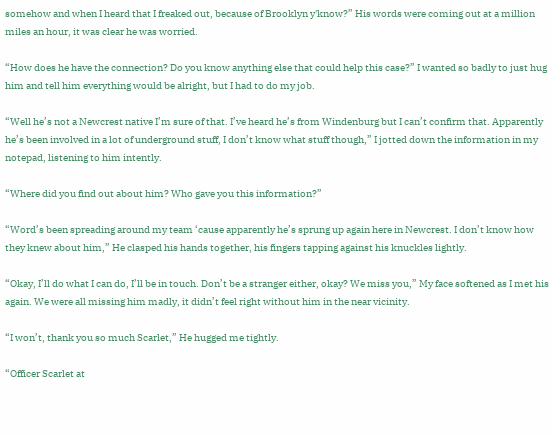somehow and when I heard that I freaked out, because of Brooklyn y'know?” His words were coming out at a million miles an hour, it was clear he was worried.

“How does he have the connection? Do you know anything else that could help this case?” I wanted so badly to just hug him and tell him everything would be alright, but I had to do my job.

“Well he’s not a Newcrest native I’m sure of that. I’ve heard he’s from Windenburg but I can’t confirm that. Apparently he’s been involved in a lot of underground stuff, I don’t know what stuff though,” I jotted down the information in my notepad, listening to him intently.

“Where did you find out about him? Who gave you this information?”

“Word’s been spreading around my team ‘cause apparently he’s sprung up again here in Newcrest. I don’t know how they knew about him,” He clasped his hands together, his fingers tapping against his knuckles lightly.

“Okay, I’ll do what I can do, I’ll be in touch. Don’t be a stranger either, okay? We miss you,” My face softened as I met his again. We were all missing him madly, it didn’t feel right without him in the near vicinity.

“I won’t, thank you so much Scarlet,” He hugged me tightly.

“Officer Scarlet at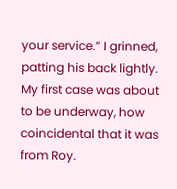your service.” I grinned, patting his back lightly. My first case was about to be underway, how coincidental that it was from Roy.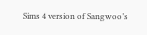Sims 4 version of Sangwoo’s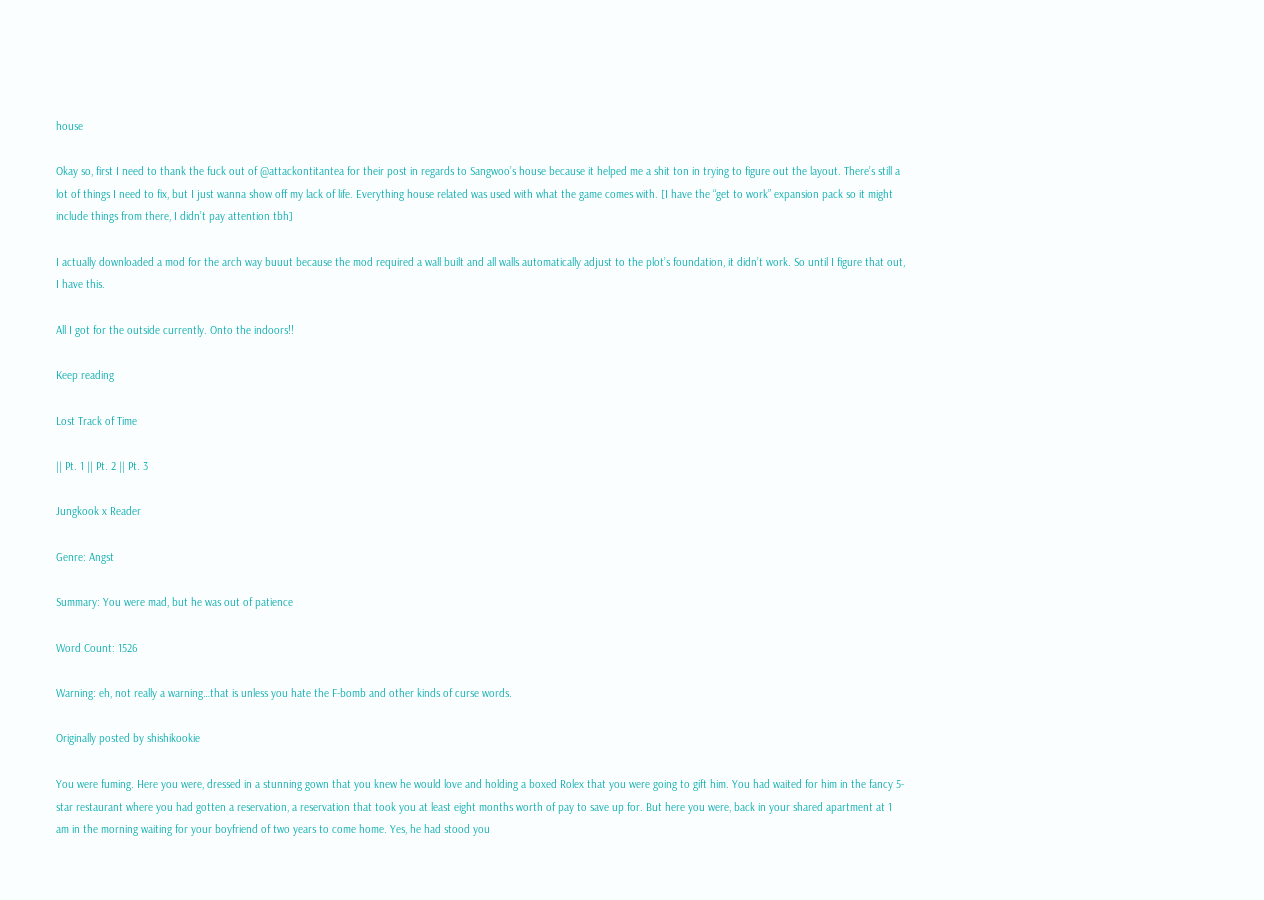house

Okay so, first I need to thank the fuck out of @attackontitantea for their post in regards to Sangwoo’s house because it helped me a shit ton in trying to figure out the layout. There’s still a lot of things I need to fix, but I just wanna show off my lack of life. Everything house related was used with what the game comes with. [I have the “get to work” expansion pack so it might include things from there, I didn’t pay attention tbh]

I actually downloaded a mod for the arch way buuut because the mod required a wall built and all walls automatically adjust to the plot’s foundation, it didn’t work. So until I figure that out, I have this.

All I got for the outside currently. Onto the indoors!!

Keep reading

Lost Track of Time

|| Pt. 1 || Pt. 2 || Pt. 3

Jungkook x Reader

Genre: Angst

Summary: You were mad, but he was out of patience

Word Count: 1526

Warning: eh, not really a warning…that is unless you hate the F-bomb and other kinds of curse words.

Originally posted by shishikookie

You were fuming. Here you were, dressed in a stunning gown that you knew he would love and holding a boxed Rolex that you were going to gift him. You had waited for him in the fancy 5-star restaurant where you had gotten a reservation, a reservation that took you at least eight months worth of pay to save up for. But here you were, back in your shared apartment at 1 am in the morning waiting for your boyfriend of two years to come home. Yes, he had stood you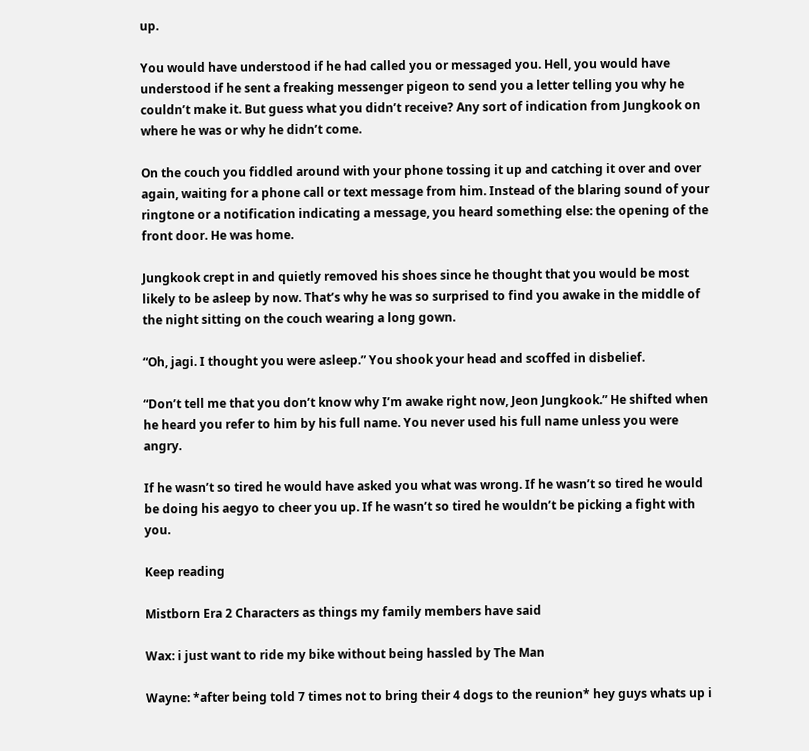up.

You would have understood if he had called you or messaged you. Hell, you would have understood if he sent a freaking messenger pigeon to send you a letter telling you why he couldn’t make it. But guess what you didn’t receive? Any sort of indication from Jungkook on where he was or why he didn’t come.

On the couch you fiddled around with your phone tossing it up and catching it over and over again, waiting for a phone call or text message from him. Instead of the blaring sound of your ringtone or a notification indicating a message, you heard something else: the opening of the front door. He was home.

Jungkook crept in and quietly removed his shoes since he thought that you would be most likely to be asleep by now. That’s why he was so surprised to find you awake in the middle of the night sitting on the couch wearing a long gown.

“Oh, jagi. I thought you were asleep.” You shook your head and scoffed in disbelief.

“Don’t tell me that you don’t know why I’m awake right now, Jeon Jungkook.” He shifted when he heard you refer to him by his full name. You never used his full name unless you were angry.

If he wasn’t so tired he would have asked you what was wrong. If he wasn’t so tired he would be doing his aegyo to cheer you up. If he wasn’t so tired he wouldn’t be picking a fight with you.

Keep reading

Mistborn Era 2 Characters as things my family members have said

Wax: i just want to ride my bike without being hassled by The Man

Wayne: *after being told 7 times not to bring their 4 dogs to the reunion* hey guys whats up i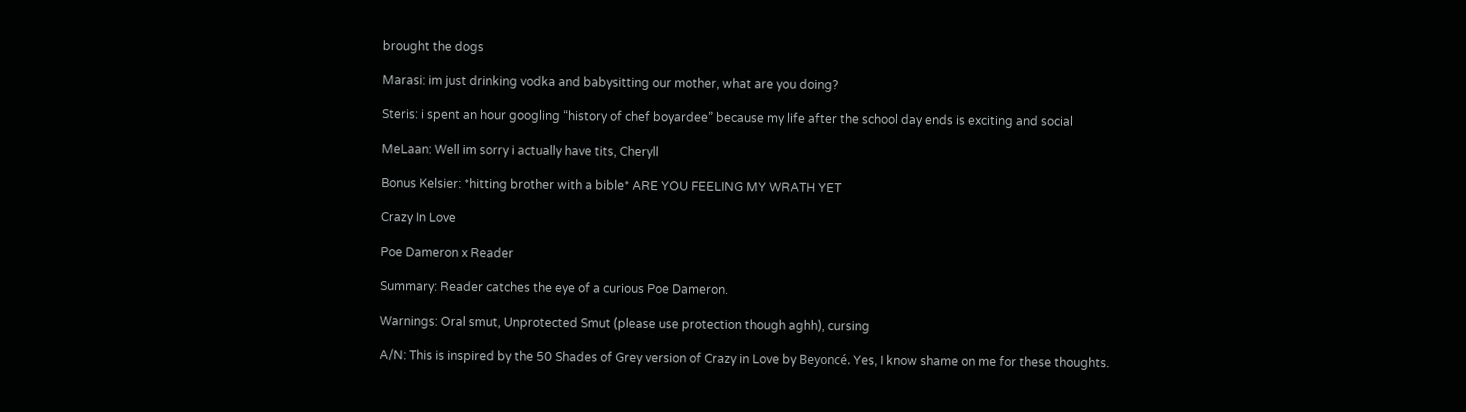brought the dogs

Marasi: im just drinking vodka and babysitting our mother, what are you doing?

Steris: i spent an hour googling “history of chef boyardee” because my life after the school day ends is exciting and social

MeLaan: Well im sorry i actually have tits, Cheryll

Bonus Kelsier: *hitting brother with a bible* ARE YOU FEELING MY WRATH YET

Crazy In Love

Poe Dameron x Reader

Summary: Reader catches the eye of a curious Poe Dameron.

Warnings: Oral smut, Unprotected Smut (please use protection though aghh), cursing

A/N: This is inspired by the 50 Shades of Grey version of Crazy in Love by Beyoncé. Yes, I know shame on me for these thoughts.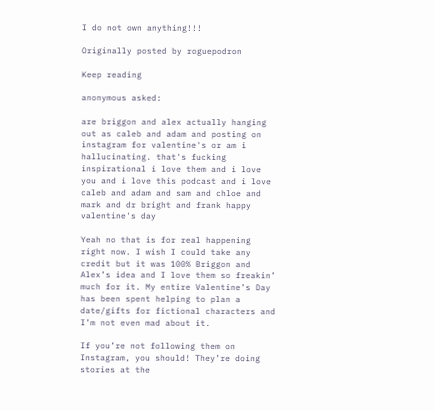I do not own anything!!!

Originally posted by roguepodron

Keep reading

anonymous asked:

are briggon and alex actually hanging out as caleb and adam and posting on instagram for valentine's or am i hallucinating. that's fucking inspirational i love them and i love you and i love this podcast and i love caleb and adam and sam and chloe and mark and dr bright and frank happy valentine's day

Yeah no that is for real happening right now. I wish I could take any credit but it was 100% Briggon and Alex’s idea and I love them so freakin’ much for it. My entire Valentine’s Day has been spent helping to plan a date/gifts for fictional characters and I’m not even mad about it.

If you’re not following them on Instagram, you should! They’re doing stories at the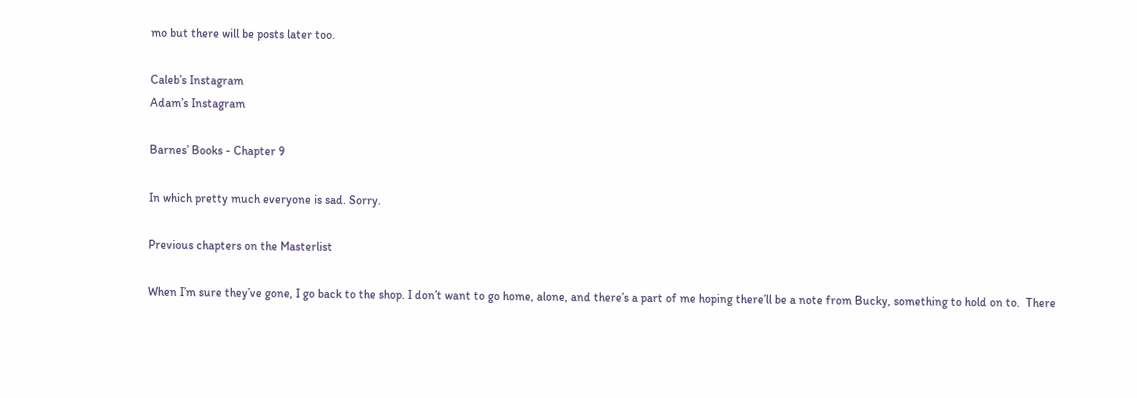mo but there will be posts later too.

Caleb’s Instagram
Adam’s Instagram

Barnes’ Books - Chapter 9

In which pretty much everyone is sad. Sorry.

Previous chapters on the Masterlist

When I’m sure they’ve gone, I go back to the shop. I don’t want to go home, alone, and there’s a part of me hoping there’ll be a note from Bucky, something to hold on to.  There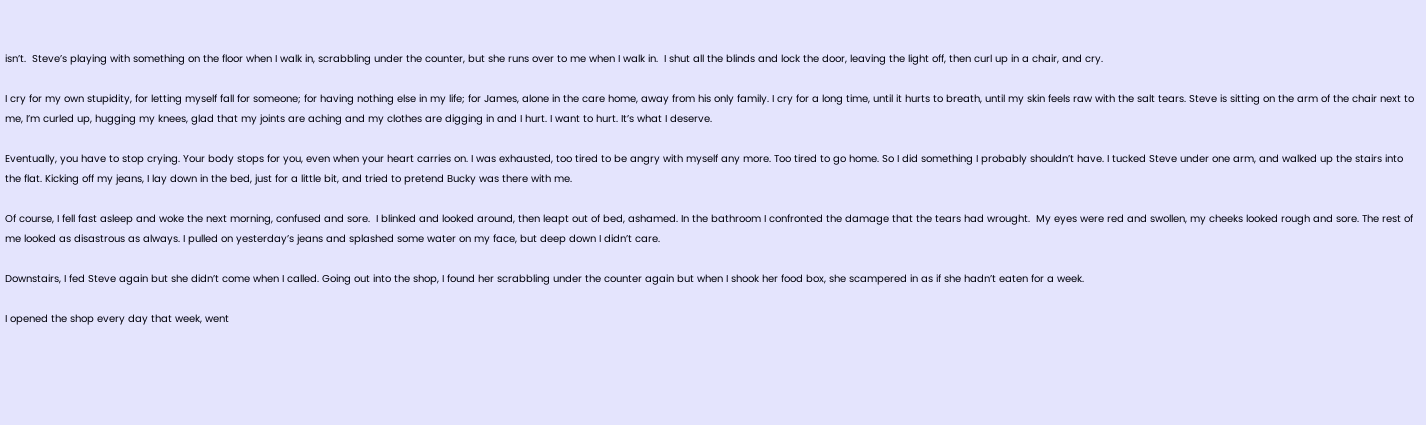isn’t.  Steve’s playing with something on the floor when I walk in, scrabbling under the counter, but she runs over to me when I walk in.  I shut all the blinds and lock the door, leaving the light off, then curl up in a chair, and cry.

I cry for my own stupidity, for letting myself fall for someone; for having nothing else in my life; for James, alone in the care home, away from his only family. I cry for a long time, until it hurts to breath, until my skin feels raw with the salt tears. Steve is sitting on the arm of the chair next to me, I’m curled up, hugging my knees, glad that my joints are aching and my clothes are digging in and I hurt. I want to hurt. It’s what I deserve.

Eventually, you have to stop crying. Your body stops for you, even when your heart carries on. I was exhausted, too tired to be angry with myself any more. Too tired to go home. So I did something I probably shouldn’t have. I tucked Steve under one arm, and walked up the stairs into the flat. Kicking off my jeans, I lay down in the bed, just for a little bit, and tried to pretend Bucky was there with me.

Of course, I fell fast asleep and woke the next morning, confused and sore.  I blinked and looked around, then leapt out of bed, ashamed. In the bathroom I confronted the damage that the tears had wrought.  My eyes were red and swollen, my cheeks looked rough and sore. The rest of me looked as disastrous as always. I pulled on yesterday’s jeans and splashed some water on my face, but deep down I didn’t care.

Downstairs, I fed Steve again but she didn’t come when I called. Going out into the shop, I found her scrabbling under the counter again but when I shook her food box, she scampered in as if she hadn’t eaten for a week.

I opened the shop every day that week, went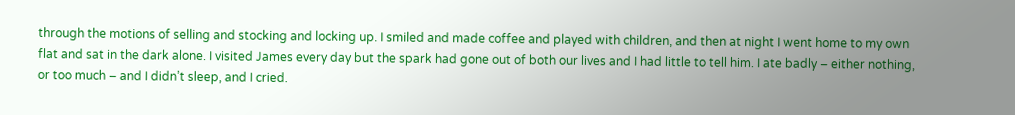through the motions of selling and stocking and locking up. I smiled and made coffee and played with children, and then at night I went home to my own flat and sat in the dark alone. I visited James every day but the spark had gone out of both our lives and I had little to tell him. I ate badly – either nothing, or too much – and I didn’t sleep, and I cried.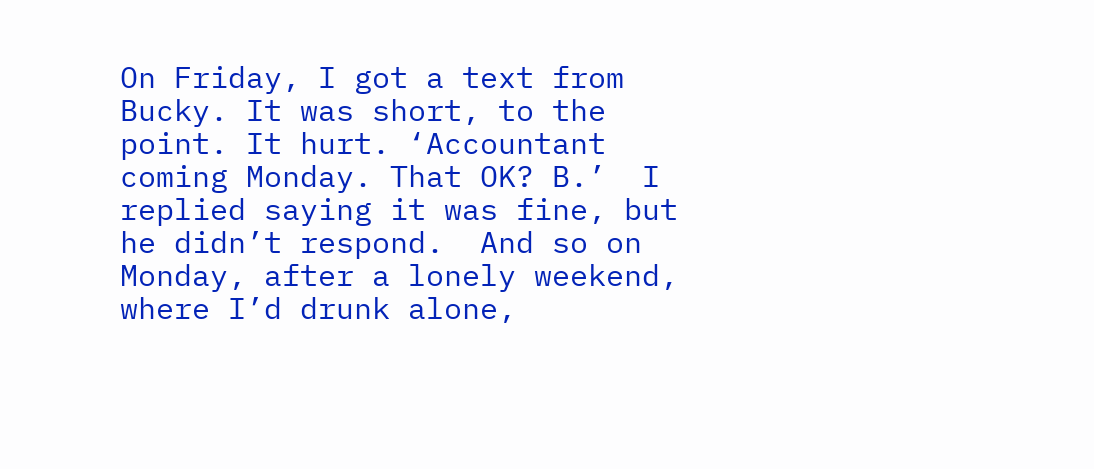On Friday, I got a text from Bucky. It was short, to the point. It hurt. ‘Accountant coming Monday. That OK? B.’  I replied saying it was fine, but he didn’t respond.  And so on Monday, after a lonely weekend, where I’d drunk alone,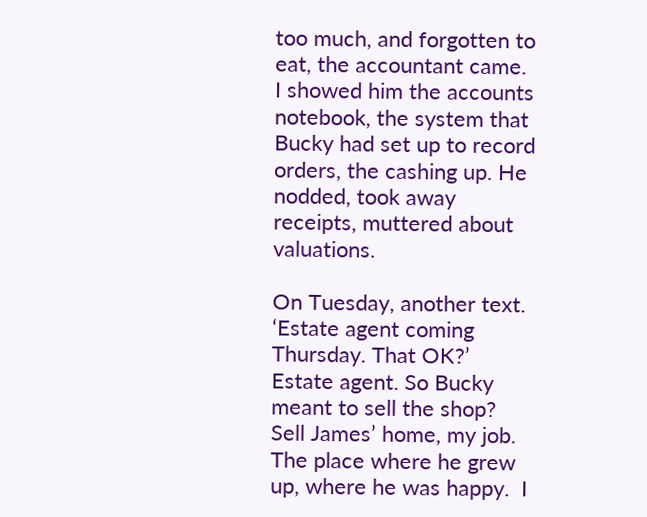too much, and forgotten to eat, the accountant came. I showed him the accounts notebook, the system that Bucky had set up to record orders, the cashing up. He nodded, took away receipts, muttered about valuations.

On Tuesday, another text. ‘Estate agent coming Thursday. That OK?’ Estate agent. So Bucky meant to sell the shop? Sell James’ home, my job. The place where he grew up, where he was happy.  I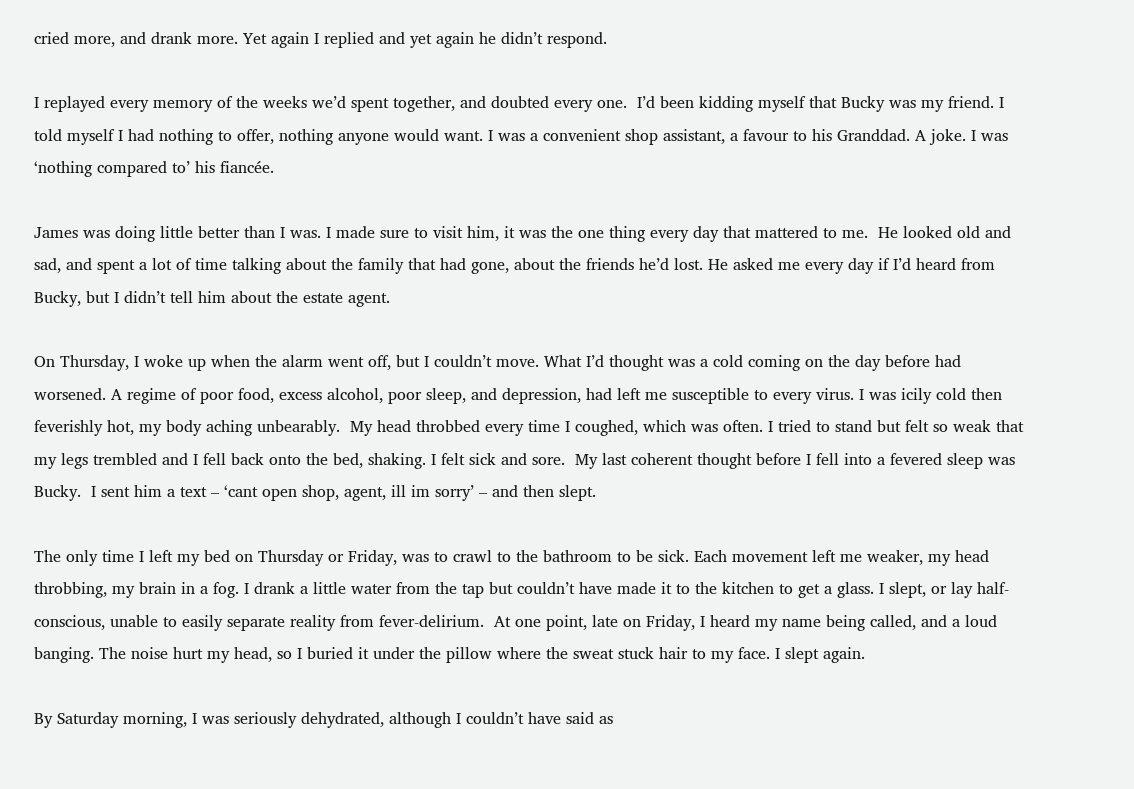cried more, and drank more. Yet again I replied and yet again he didn’t respond.

I replayed every memory of the weeks we’d spent together, and doubted every one.  I’d been kidding myself that Bucky was my friend. I told myself I had nothing to offer, nothing anyone would want. I was a convenient shop assistant, a favour to his Granddad. A joke. I was ‘nothing compared to’ his fiancée.

James was doing little better than I was. I made sure to visit him, it was the one thing every day that mattered to me.  He looked old and sad, and spent a lot of time talking about the family that had gone, about the friends he’d lost. He asked me every day if I’d heard from Bucky, but I didn’t tell him about the estate agent.

On Thursday, I woke up when the alarm went off, but I couldn’t move. What I’d thought was a cold coming on the day before had worsened. A regime of poor food, excess alcohol, poor sleep, and depression, had left me susceptible to every virus. I was icily cold then feverishly hot, my body aching unbearably.  My head throbbed every time I coughed, which was often. I tried to stand but felt so weak that my legs trembled and I fell back onto the bed, shaking. I felt sick and sore.  My last coherent thought before I fell into a fevered sleep was Bucky.  I sent him a text – ‘cant open shop, agent, ill im sorry’ – and then slept.

The only time I left my bed on Thursday or Friday, was to crawl to the bathroom to be sick. Each movement left me weaker, my head throbbing, my brain in a fog. I drank a little water from the tap but couldn’t have made it to the kitchen to get a glass. I slept, or lay half-conscious, unable to easily separate reality from fever-delirium.  At one point, late on Friday, I heard my name being called, and a loud banging. The noise hurt my head, so I buried it under the pillow where the sweat stuck hair to my face. I slept again.

By Saturday morning, I was seriously dehydrated, although I couldn’t have said as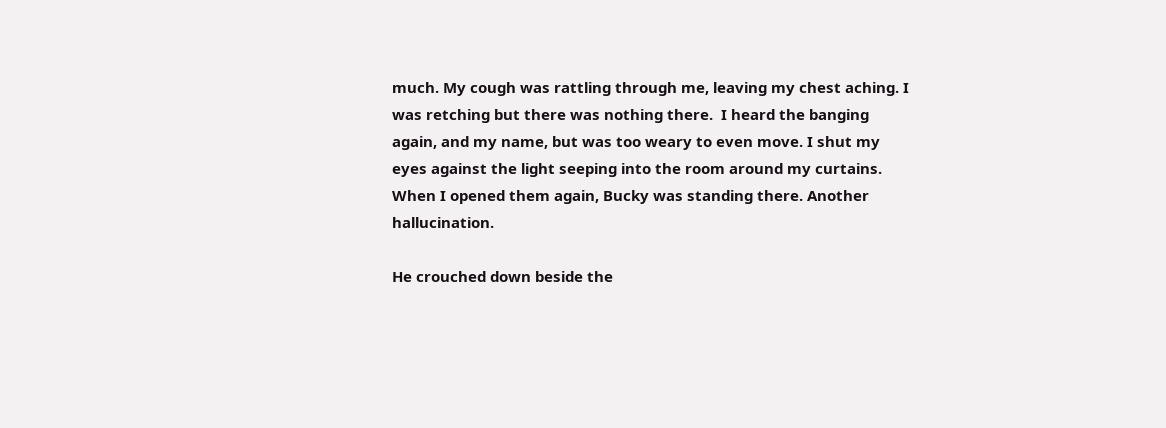much. My cough was rattling through me, leaving my chest aching. I was retching but there was nothing there.  I heard the banging again, and my name, but was too weary to even move. I shut my eyes against the light seeping into the room around my curtains.  When I opened them again, Bucky was standing there. Another hallucination.

He crouched down beside the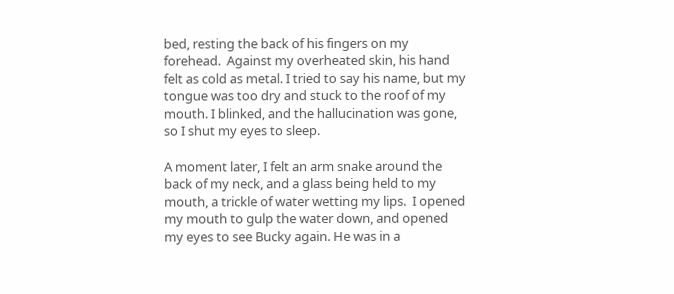bed, resting the back of his fingers on my forehead.  Against my overheated skin, his hand felt as cold as metal. I tried to say his name, but my tongue was too dry and stuck to the roof of my mouth. I blinked, and the hallucination was gone, so I shut my eyes to sleep.

A moment later, I felt an arm snake around the back of my neck, and a glass being held to my mouth, a trickle of water wetting my lips.  I opened my mouth to gulp the water down, and opened my eyes to see Bucky again. He was in a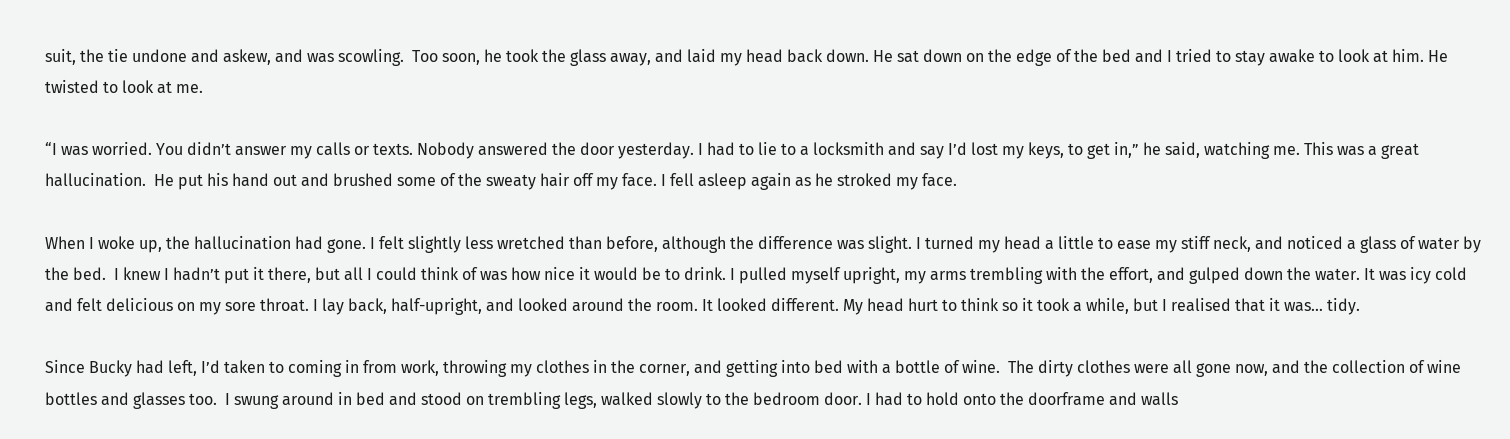suit, the tie undone and askew, and was scowling.  Too soon, he took the glass away, and laid my head back down. He sat down on the edge of the bed and I tried to stay awake to look at him. He twisted to look at me.

“I was worried. You didn’t answer my calls or texts. Nobody answered the door yesterday. I had to lie to a locksmith and say I’d lost my keys, to get in,” he said, watching me. This was a great hallucination.  He put his hand out and brushed some of the sweaty hair off my face. I fell asleep again as he stroked my face.

When I woke up, the hallucination had gone. I felt slightly less wretched than before, although the difference was slight. I turned my head a little to ease my stiff neck, and noticed a glass of water by the bed.  I knew I hadn’t put it there, but all I could think of was how nice it would be to drink. I pulled myself upright, my arms trembling with the effort, and gulped down the water. It was icy cold and felt delicious on my sore throat. I lay back, half-upright, and looked around the room. It looked different. My head hurt to think so it took a while, but I realised that it was… tidy.

Since Bucky had left, I’d taken to coming in from work, throwing my clothes in the corner, and getting into bed with a bottle of wine.  The dirty clothes were all gone now, and the collection of wine bottles and glasses too.  I swung around in bed and stood on trembling legs, walked slowly to the bedroom door. I had to hold onto the doorframe and walls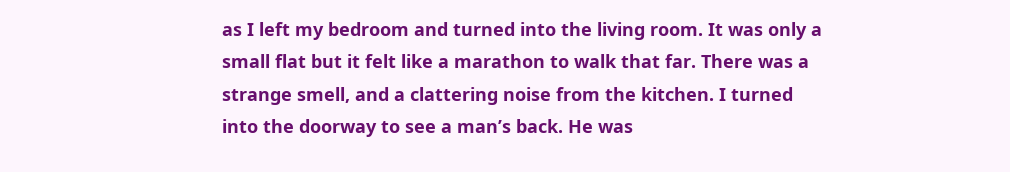as I left my bedroom and turned into the living room. It was only a small flat but it felt like a marathon to walk that far. There was a strange smell, and a clattering noise from the kitchen. I turned into the doorway to see a man’s back. He was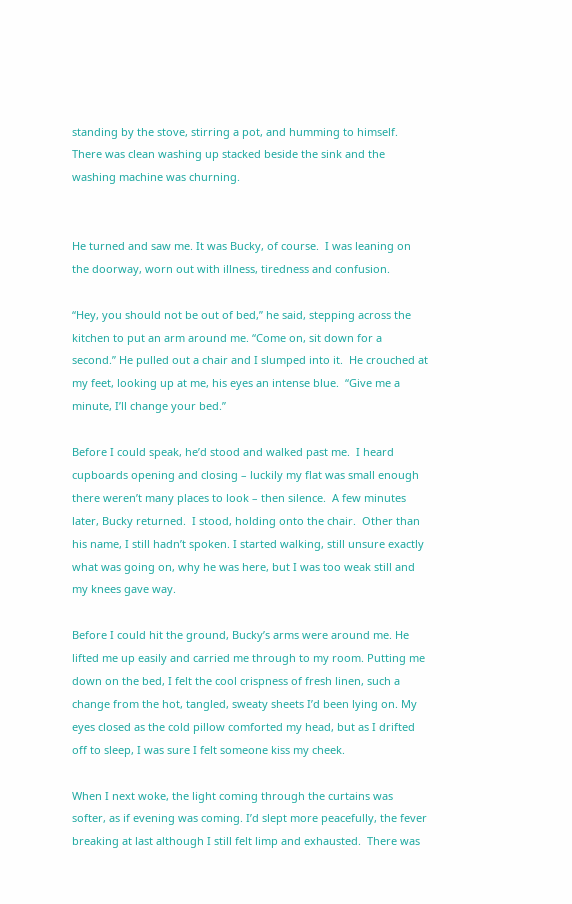standing by the stove, stirring a pot, and humming to himself. There was clean washing up stacked beside the sink and the washing machine was churning.


He turned and saw me. It was Bucky, of course.  I was leaning on the doorway, worn out with illness, tiredness and confusion.

“Hey, you should not be out of bed,” he said, stepping across the kitchen to put an arm around me. “Come on, sit down for a second.” He pulled out a chair and I slumped into it.  He crouched at my feet, looking up at me, his eyes an intense blue.  “Give me a minute, I’ll change your bed.”

Before I could speak, he’d stood and walked past me.  I heard cupboards opening and closing – luckily my flat was small enough there weren’t many places to look – then silence.  A few minutes later, Bucky returned.  I stood, holding onto the chair.  Other than his name, I still hadn’t spoken. I started walking, still unsure exactly what was going on, why he was here, but I was too weak still and my knees gave way.

Before I could hit the ground, Bucky’s arms were around me. He lifted me up easily and carried me through to my room. Putting me down on the bed, I felt the cool crispness of fresh linen, such a change from the hot, tangled, sweaty sheets I’d been lying on. My eyes closed as the cold pillow comforted my head, but as I drifted off to sleep, I was sure I felt someone kiss my cheek.

When I next woke, the light coming through the curtains was softer, as if evening was coming. I’d slept more peacefully, the fever breaking at last although I still felt limp and exhausted.  There was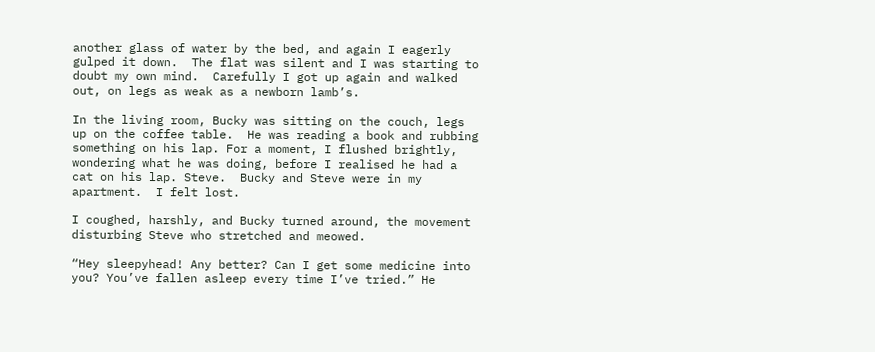another glass of water by the bed, and again I eagerly gulped it down.  The flat was silent and I was starting to doubt my own mind.  Carefully I got up again and walked out, on legs as weak as a newborn lamb’s.

In the living room, Bucky was sitting on the couch, legs up on the coffee table.  He was reading a book and rubbing something on his lap. For a moment, I flushed brightly, wondering what he was doing, before I realised he had a cat on his lap. Steve.  Bucky and Steve were in my apartment.  I felt lost.

I coughed, harshly, and Bucky turned around, the movement disturbing Steve who stretched and meowed.

“Hey sleepyhead! Any better? Can I get some medicine into you? You’ve fallen asleep every time I’ve tried.” He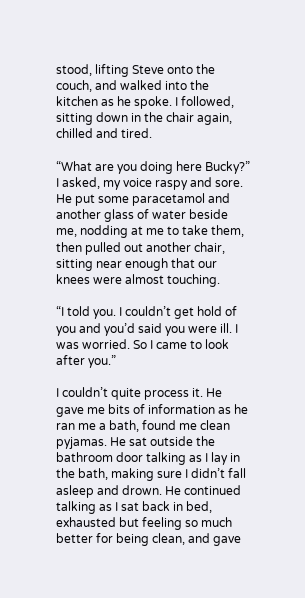stood, lifting Steve onto the couch, and walked into the kitchen as he spoke. I followed, sitting down in the chair again, chilled and tired.

“What are you doing here Bucky?” I asked, my voice raspy and sore.  He put some paracetamol and another glass of water beside me, nodding at me to take them, then pulled out another chair, sitting near enough that our knees were almost touching.

“I told you. I couldn’t get hold of you and you’d said you were ill. I was worried. So I came to look after you.”

I couldn’t quite process it. He gave me bits of information as he ran me a bath, found me clean pyjamas. He sat outside the bathroom door talking as I lay in the bath, making sure I didn’t fall asleep and drown. He continued talking as I sat back in bed, exhausted but feeling so much better for being clean, and gave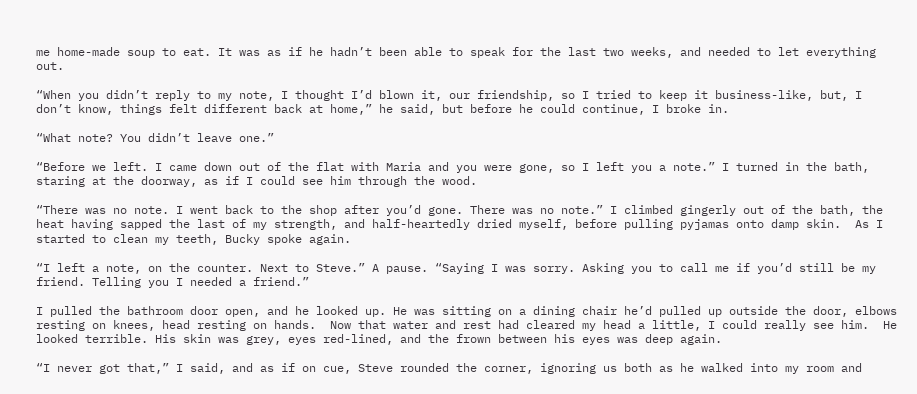me home-made soup to eat. It was as if he hadn’t been able to speak for the last two weeks, and needed to let everything out.

“When you didn’t reply to my note, I thought I’d blown it, our friendship, so I tried to keep it business-like, but, I don’t know, things felt different back at home,” he said, but before he could continue, I broke in.

“What note? You didn’t leave one.”

“Before we left. I came down out of the flat with Maria and you were gone, so I left you a note.” I turned in the bath, staring at the doorway, as if I could see him through the wood.

“There was no note. I went back to the shop after you’d gone. There was no note.” I climbed gingerly out of the bath, the heat having sapped the last of my strength, and half-heartedly dried myself, before pulling pyjamas onto damp skin.  As I started to clean my teeth, Bucky spoke again.

“I left a note, on the counter. Next to Steve.” A pause. “Saying I was sorry. Asking you to call me if you’d still be my friend. Telling you I needed a friend.”

I pulled the bathroom door open, and he looked up. He was sitting on a dining chair he’d pulled up outside the door, elbows resting on knees, head resting on hands.  Now that water and rest had cleared my head a little, I could really see him.  He looked terrible. His skin was grey, eyes red-lined, and the frown between his eyes was deep again.

“I never got that,” I said, and as if on cue, Steve rounded the corner, ignoring us both as he walked into my room and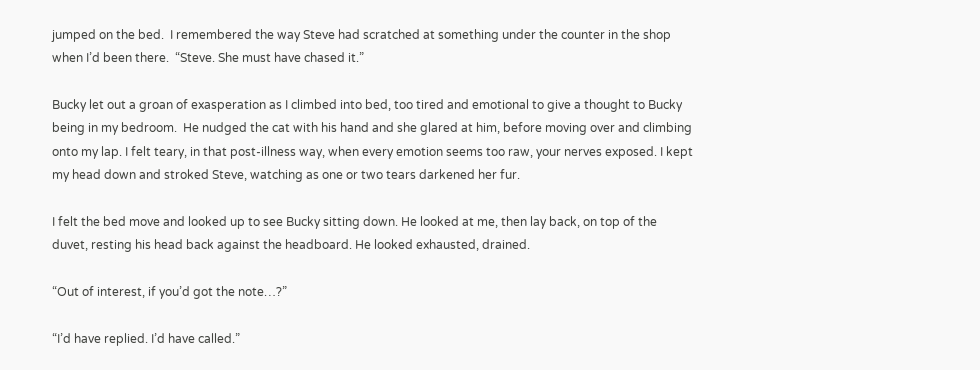jumped on the bed.  I remembered the way Steve had scratched at something under the counter in the shop when I’d been there.  “Steve. She must have chased it.”

Bucky let out a groan of exasperation as I climbed into bed, too tired and emotional to give a thought to Bucky being in my bedroom.  He nudged the cat with his hand and she glared at him, before moving over and climbing onto my lap. I felt teary, in that post-illness way, when every emotion seems too raw, your nerves exposed. I kept my head down and stroked Steve, watching as one or two tears darkened her fur.

I felt the bed move and looked up to see Bucky sitting down. He looked at me, then lay back, on top of the duvet, resting his head back against the headboard. He looked exhausted, drained.

“Out of interest, if you’d got the note…?”

“I’d have replied. I’d have called.”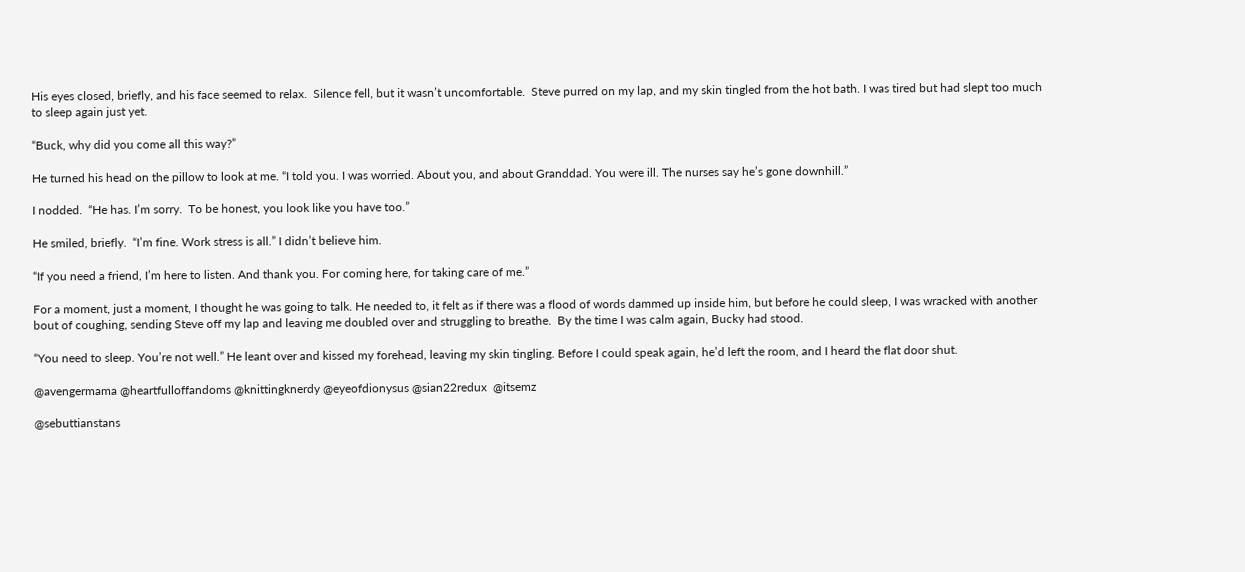His eyes closed, briefly, and his face seemed to relax.  Silence fell, but it wasn’t uncomfortable.  Steve purred on my lap, and my skin tingled from the hot bath. I was tired but had slept too much to sleep again just yet.

“Buck, why did you come all this way?”

He turned his head on the pillow to look at me. “I told you. I was worried. About you, and about Granddad. You were ill. The nurses say he’s gone downhill.”

I nodded.  “He has. I’m sorry.  To be honest, you look like you have too.”

He smiled, briefly.  “I’m fine. Work stress is all.” I didn’t believe him.

“If you need a friend, I’m here to listen. And thank you. For coming here, for taking care of me.”

For a moment, just a moment, I thought he was going to talk. He needed to, it felt as if there was a flood of words dammed up inside him, but before he could sleep, I was wracked with another bout of coughing, sending Steve off my lap and leaving me doubled over and struggling to breathe.  By the time I was calm again, Bucky had stood.

“You need to sleep. You’re not well.” He leant over and kissed my forehead, leaving my skin tingling. Before I could speak again, he’d left the room, and I heard the flat door shut.

@avengermama @heartfulloffandoms @knittingknerdy @eyeofdionysus @sian22redux  @itsemz

@sebuttianstans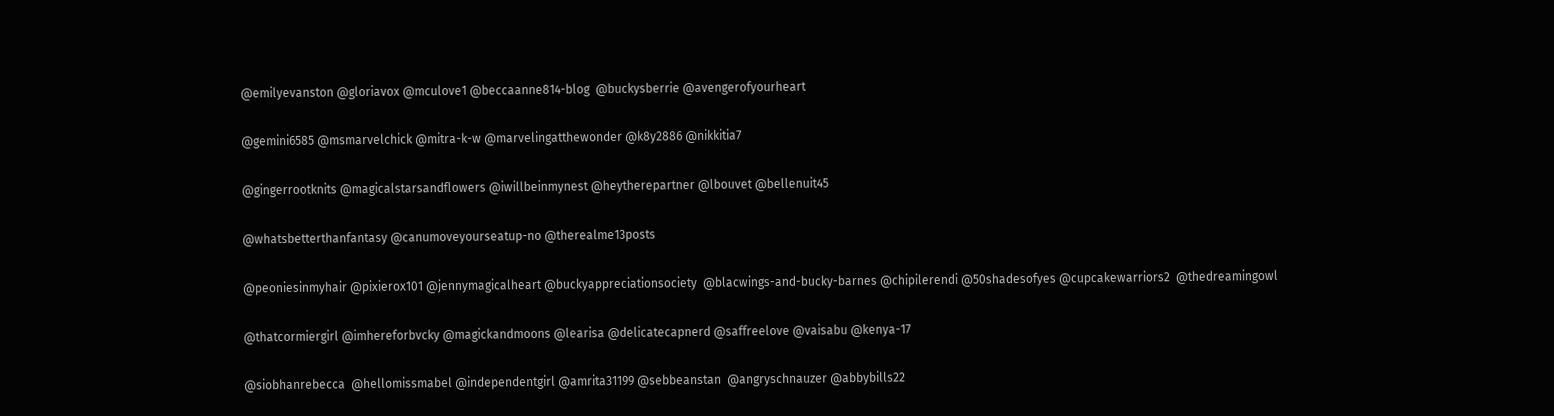@emilyevanston @gloriavox @mculove1 @beccaanne814-blog  @buckysberrie @avengerofyourheart

@gemini6585 @msmarvelchick @mitra-k-w @marvelingatthewonder @k8y2886 @nikkitia7

@gingerrootknits @magicalstarsandflowers @iwillbeinmynest @heytherepartner @lbouvet @bellenuit45

@whatsbetterthanfantasy @canumoveyourseatup-no @therealme13posts

@peoniesinmyhair @pixierox101 @jennymagicalheart @buckyappreciationsociety  @blacwings-and-bucky-barnes @chipilerendi @50shadesofyes @cupcakewarriors2  @thedreamingowl

@thatcormiergirl @imhereforbvcky @magickandmoons @learisa @delicatecapnerd @saffreelove @vaisabu @kenya-17

@siobhanrebecca  @hellomissmabel @independentgirl @amrita31199 @sebbeanstan  @angryschnauzer @abbybills22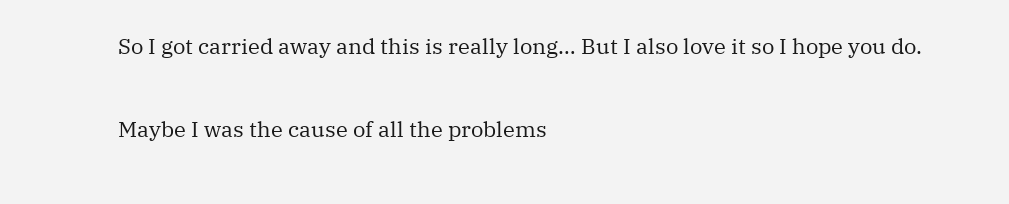So I got carried away and this is really long… But I also love it so I hope you do.

Maybe I was the cause of all the problems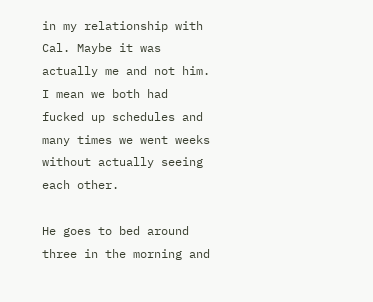in my relationship with Cal. Maybe it was actually me and not him. I mean we both had fucked up schedules and many times we went weeks without actually seeing each other.

He goes to bed around three in the morning and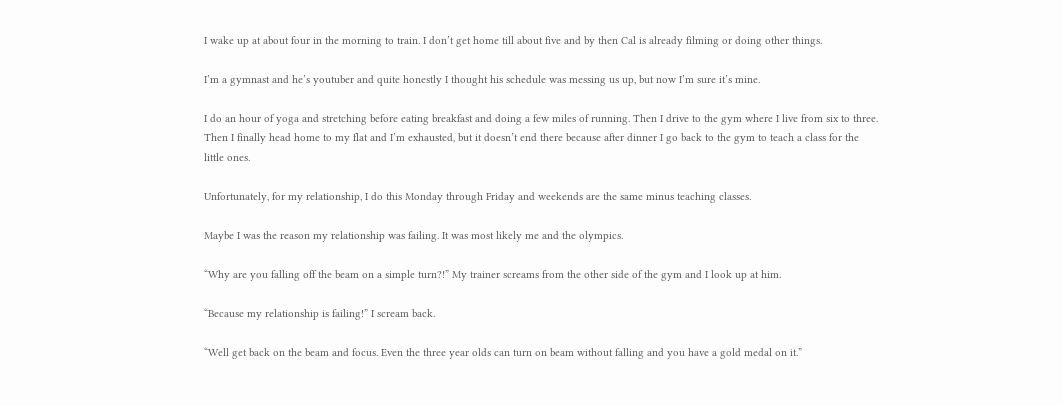I wake up at about four in the morning to train. I don’t get home till about five and by then Cal is already filming or doing other things.

I’m a gymnast and he’s youtuber and quite honestly I thought his schedule was messing us up, but now I’m sure it’s mine.

I do an hour of yoga and stretching before eating breakfast and doing a few miles of running. Then I drive to the gym where I live from six to three. Then I finally head home to my flat and I’m exhausted, but it doesn’t end there because after dinner I go back to the gym to teach a class for the little ones.

Unfortunately, for my relationship, I do this Monday through Friday and weekends are the same minus teaching classes.

Maybe I was the reason my relationship was failing. It was most likely me and the olympics.

“Why are you falling off the beam on a simple turn?!” My trainer screams from the other side of the gym and I look up at him.

“Because my relationship is failing!” I scream back.

“Well get back on the beam and focus. Even the three year olds can turn on beam without falling and you have a gold medal on it.”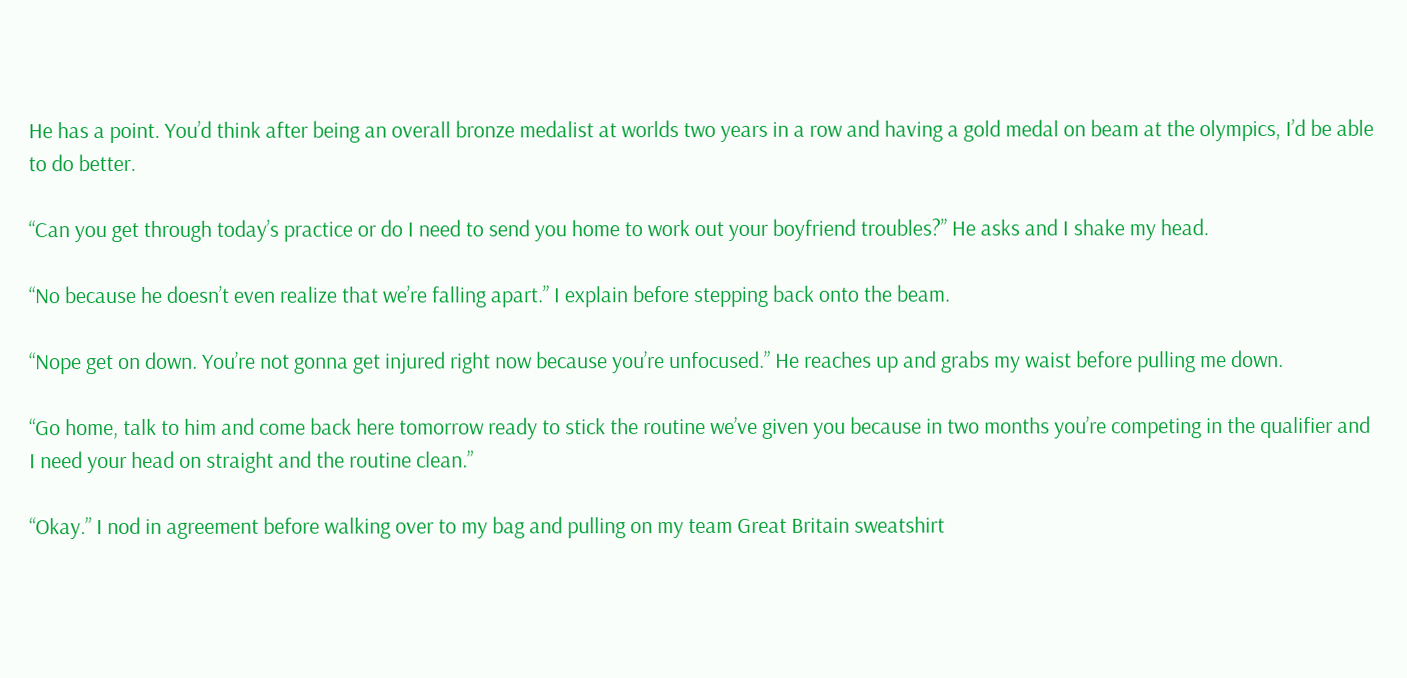He has a point. You’d think after being an overall bronze medalist at worlds two years in a row and having a gold medal on beam at the olympics, I’d be able to do better.

“Can you get through today’s practice or do I need to send you home to work out your boyfriend troubles?” He asks and I shake my head.

“No because he doesn’t even realize that we’re falling apart.” I explain before stepping back onto the beam.

“Nope get on down. You’re not gonna get injured right now because you’re unfocused.” He reaches up and grabs my waist before pulling me down.

“Go home, talk to him and come back here tomorrow ready to stick the routine we’ve given you because in two months you’re competing in the qualifier and I need your head on straight and the routine clean.”

“Okay.” I nod in agreement before walking over to my bag and pulling on my team Great Britain sweatshirt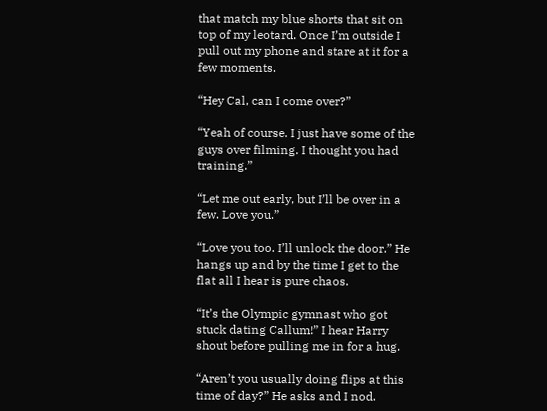that match my blue shorts that sit on top of my leotard. Once I’m outside I pull out my phone and stare at it for a few moments.

“Hey Cal, can I come over?”

“Yeah of course. I just have some of the guys over filming. I thought you had training.”

“Let me out early, but I’ll be over in a few. Love you.”

“Love you too. I’ll unlock the door.” He hangs up and by the time I get to the flat all I hear is pure chaos.

“It’s the Olympic gymnast who got stuck dating Callum!” I hear Harry shout before pulling me in for a hug.

“Aren’t you usually doing flips at this time of day?” He asks and I nod.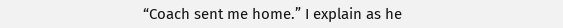“Coach sent me home.” I explain as he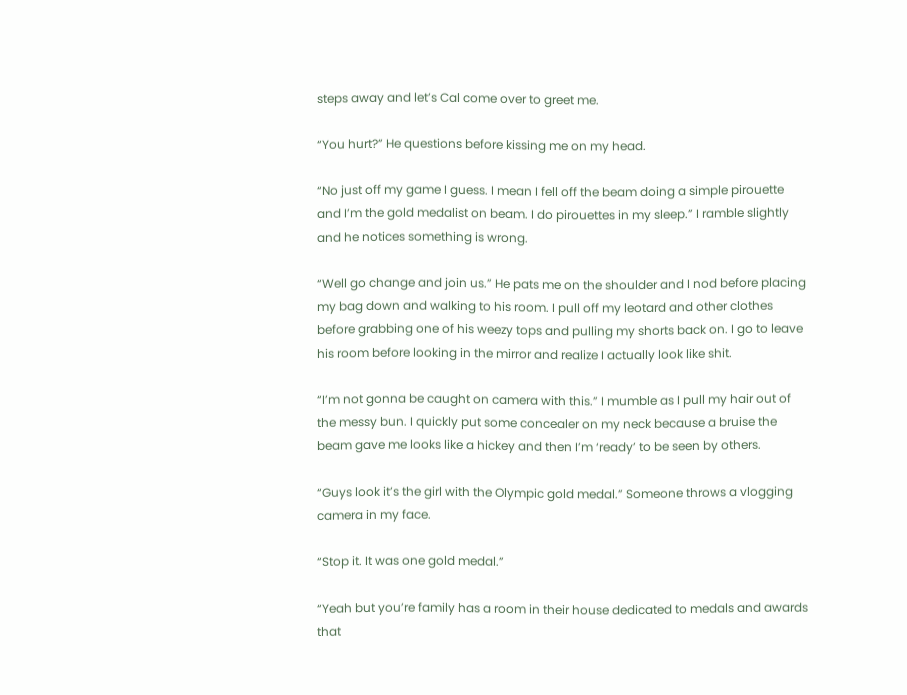steps away and let’s Cal come over to greet me.

“You hurt?” He questions before kissing me on my head.

“No just off my game I guess. I mean I fell off the beam doing a simple pirouette and I’m the gold medalist on beam. I do pirouettes in my sleep.” I ramble slightly and he notices something is wrong.

“Well go change and join us.” He pats me on the shoulder and I nod before placing my bag down and walking to his room. I pull off my leotard and other clothes before grabbing one of his weezy tops and pulling my shorts back on. I go to leave his room before looking in the mirror and realize I actually look like shit.

“I’m not gonna be caught on camera with this.” I mumble as I pull my hair out of the messy bun. I quickly put some concealer on my neck because a bruise the beam gave me looks like a hickey and then I’m ‘ready’ to be seen by others.

“Guys look it’s the girl with the Olympic gold medal.” Someone throws a vlogging camera in my face.

“Stop it. It was one gold medal.”

“Yeah but you’re family has a room in their house dedicated to medals and awards that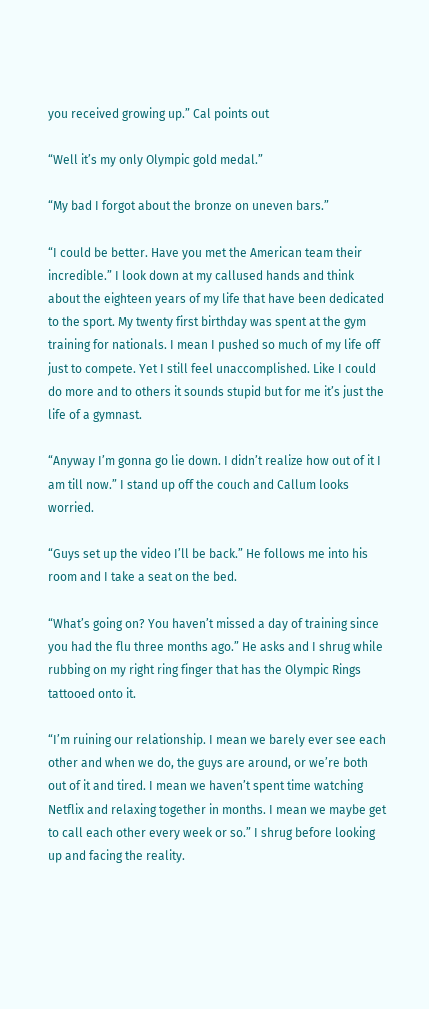you received growing up.” Cal points out

“Well it’s my only Olympic gold medal.”

“My bad I forgot about the bronze on uneven bars.”

“I could be better. Have you met the American team their incredible.” I look down at my callused hands and think about the eighteen years of my life that have been dedicated to the sport. My twenty first birthday was spent at the gym training for nationals. I mean I pushed so much of my life off just to compete. Yet I still feel unaccomplished. Like I could do more and to others it sounds stupid but for me it’s just the life of a gymnast.

“Anyway I’m gonna go lie down. I didn’t realize how out of it I am till now.” I stand up off the couch and Callum looks worried.

“Guys set up the video I’ll be back.” He follows me into his room and I take a seat on the bed.

“What’s going on? You haven’t missed a day of training since you had the flu three months ago.” He asks and I shrug while rubbing on my right ring finger that has the Olympic Rings tattooed onto it.

“I’m ruining our relationship. I mean we barely ever see each other and when we do, the guys are around, or we’re both out of it and tired. I mean we haven’t spent time watching Netflix and relaxing together in months. I mean we maybe get to call each other every week or so.” I shrug before looking up and facing the reality.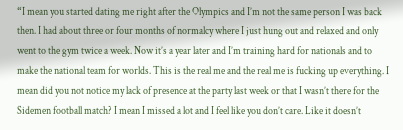“I mean you started dating me right after the Olympics and I’m not the same person I was back then. I had about three or four months of normalcy where I just hung out and relaxed and only went to the gym twice a week. Now it’s a year later and I’m training hard for nationals and to make the national team for worlds. This is the real me and the real me is fucking up everything. I mean did you not notice my lack of presence at the party last week or that I wasn’t there for the Sidemen football match? I mean I missed a lot and I feel like you don’t care. Like it doesn’t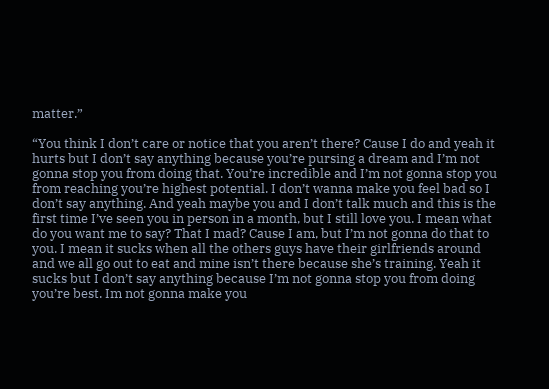matter.”

“You think I don’t care or notice that you aren’t there? Cause I do and yeah it hurts but I don’t say anything because you’re pursing a dream and I’m not gonna stop you from doing that. You’re incredible and I’m not gonna stop you from reaching you’re highest potential. I don’t wanna make you feel bad so I don’t say anything. And yeah maybe you and I don’t talk much and this is the first time I’ve seen you in person in a month, but I still love you. I mean what do you want me to say? That I mad? Cause I am, but I’m not gonna do that to you. I mean it sucks when all the others guys have their girlfriends around and we all go out to eat and mine isn’t there because she’s training. Yeah it sucks but I don’t say anything because I’m not gonna stop you from doing you’re best. Im not gonna make you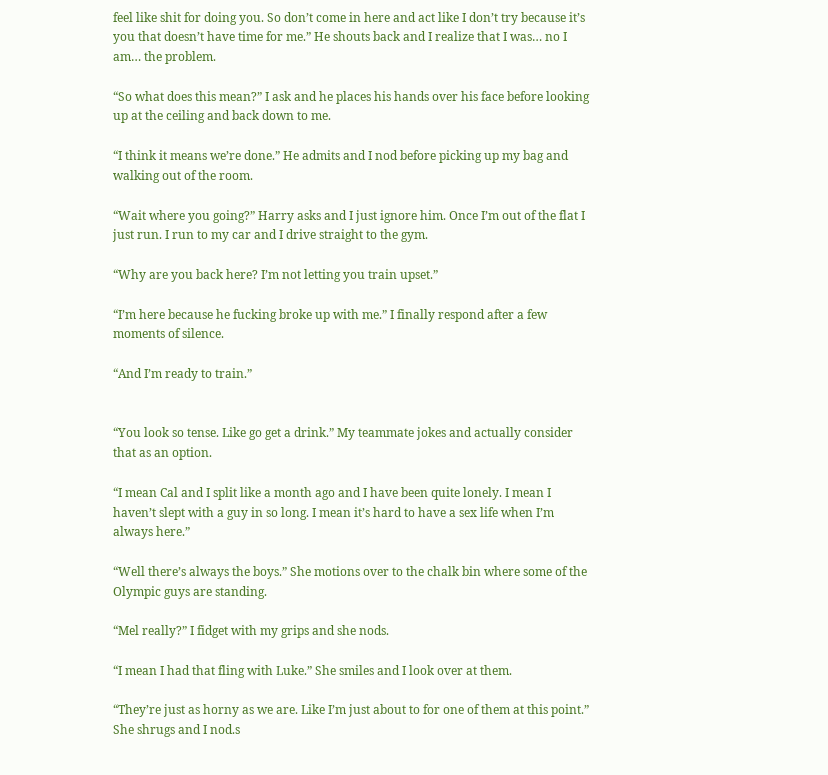feel like shit for doing you. So don’t come in here and act like I don’t try because it’s you that doesn’t have time for me.” He shouts back and I realize that I was… no I am… the problem.

“So what does this mean?” I ask and he places his hands over his face before looking up at the ceiling and back down to me.

“I think it means we’re done.” He admits and I nod before picking up my bag and walking out of the room.

“Wait where you going?” Harry asks and I just ignore him. Once I’m out of the flat I just run. I run to my car and I drive straight to the gym.

“Why are you back here? I’m not letting you train upset.”

“I’m here because he fucking broke up with me.” I finally respond after a few moments of silence.

“And I’m ready to train.”


“You look so tense. Like go get a drink.” My teammate jokes and actually consider that as an option.

“I mean Cal and I split like a month ago and I have been quite lonely. I mean I haven’t slept with a guy in so long. I mean it’s hard to have a sex life when I’m always here.”

“Well there’s always the boys.” She motions over to the chalk bin where some of the Olympic guys are standing.

“Mel really?” I fidget with my grips and she nods.

“I mean I had that fling with Luke.” She smiles and I look over at them.

“They’re just as horny as we are. Like I’m just about to for one of them at this point.” She shrugs and I nod.s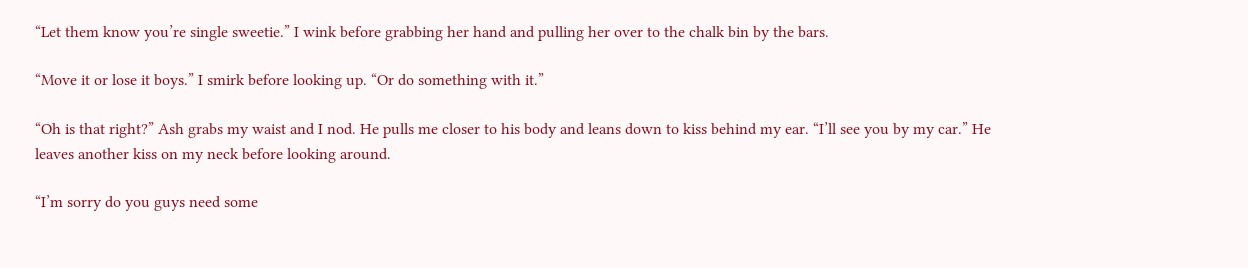“Let them know you’re single sweetie.” I wink before grabbing her hand and pulling her over to the chalk bin by the bars.

“Move it or lose it boys.” I smirk before looking up. “Or do something with it.”

“Oh is that right?” Ash grabs my waist and I nod. He pulls me closer to his body and leans down to kiss behind my ear. “I’ll see you by my car.” He leaves another kiss on my neck before looking around.

“I’m sorry do you guys need some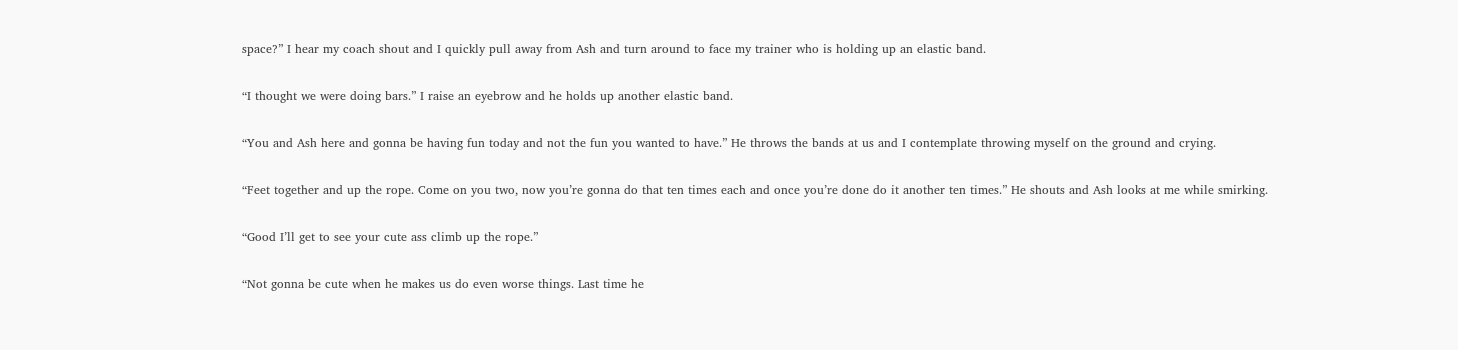space?” I hear my coach shout and I quickly pull away from Ash and turn around to face my trainer who is holding up an elastic band.

“I thought we were doing bars.” I raise an eyebrow and he holds up another elastic band.

“You and Ash here and gonna be having fun today and not the fun you wanted to have.” He throws the bands at us and I contemplate throwing myself on the ground and crying.

“Feet together and up the rope. Come on you two, now you’re gonna do that ten times each and once you’re done do it another ten times.” He shouts and Ash looks at me while smirking.

“Good I’ll get to see your cute ass climb up the rope.”

“Not gonna be cute when he makes us do even worse things. Last time he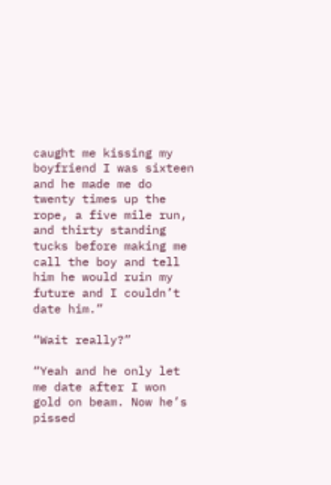caught me kissing my boyfriend I was sixteen and he made me do twenty times up the rope, a five mile run, and thirty standing tucks before making me call the boy and tell him he would ruin my future and I couldn’t date him.”

“Wait really?”

“Yeah and he only let me date after I won gold on beam. Now he’s pissed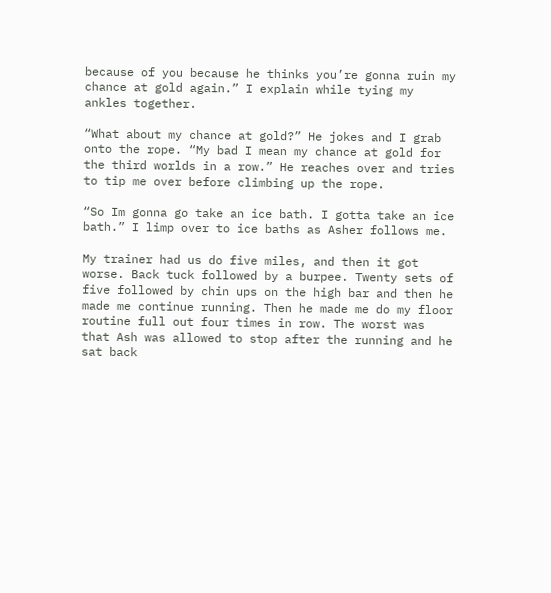because of you because he thinks you’re gonna ruin my chance at gold again.” I explain while tying my ankles together.

“What about my chance at gold?” He jokes and I grab onto the rope. “My bad I mean my chance at gold for the third worlds in a row.” He reaches over and tries to tip me over before climbing up the rope.

“So Im gonna go take an ice bath. I gotta take an ice bath.” I limp over to ice baths as Asher follows me.

My trainer had us do five miles, and then it got worse. Back tuck followed by a burpee. Twenty sets of five followed by chin ups on the high bar and then he made me continue running. Then he made me do my floor routine full out four times in row. The worst was that Ash was allowed to stop after the running and he sat back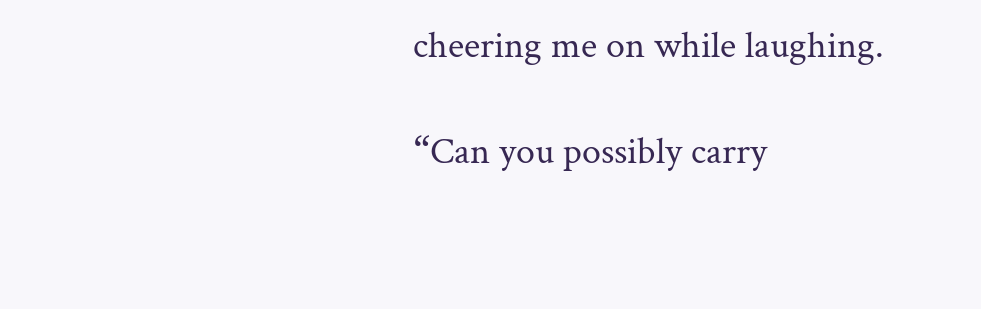cheering me on while laughing.

“Can you possibly carry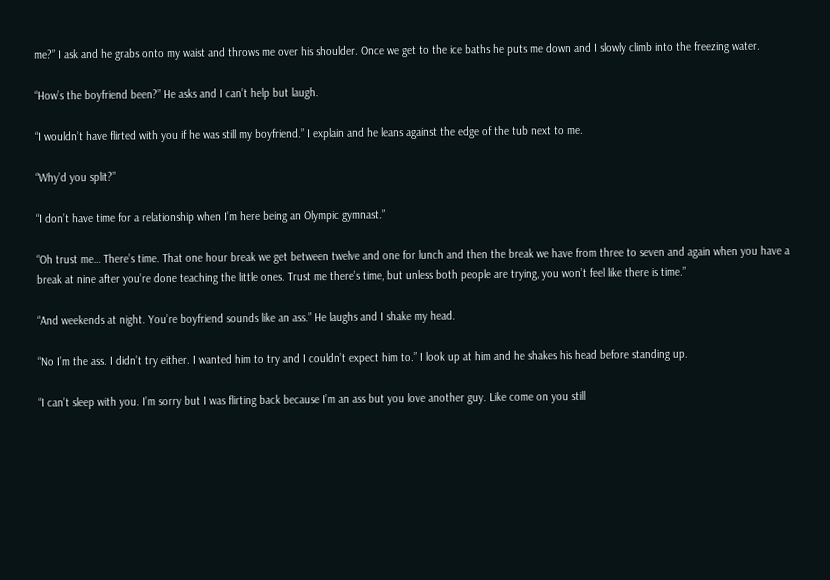me?” I ask and he grabs onto my waist and throws me over his shoulder. Once we get to the ice baths he puts me down and I slowly climb into the freezing water.

“How’s the boyfriend been?” He asks and I can’t help but laugh.

“I wouldn’t have flirted with you if he was still my boyfriend.” I explain and he leans against the edge of the tub next to me.

“Why’d you split?”

“I don’t have time for a relationship when I’m here being an Olympic gymnast.”

“Oh trust me… There’s time. That one hour break we get between twelve and one for lunch and then the break we have from three to seven and again when you have a break at nine after you’re done teaching the little ones. Trust me there’s time, but unless both people are trying, you won’t feel like there is time.”

“And weekends at night. You’re boyfriend sounds like an ass.” He laughs and I shake my head.

“No I’m the ass. I didn’t try either. I wanted him to try and I couldn’t expect him to.” I look up at him and he shakes his head before standing up.

“I can’t sleep with you. I’m sorry but I was flirting back because I’m an ass but you love another guy. Like come on you still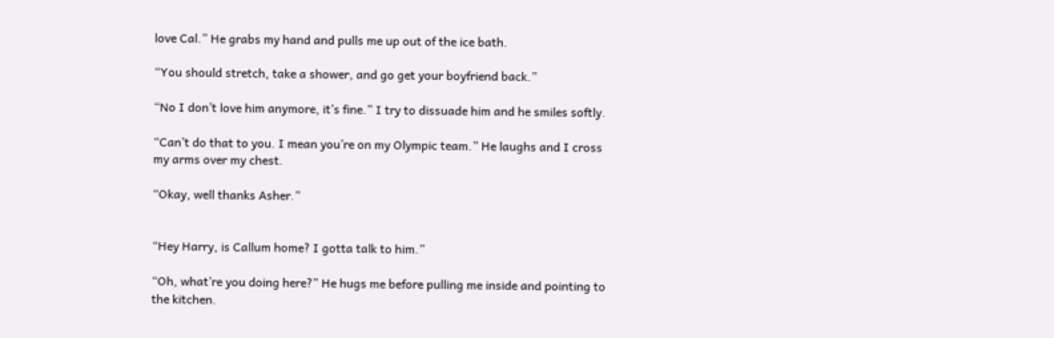love Cal.” He grabs my hand and pulls me up out of the ice bath.

“You should stretch, take a shower, and go get your boyfriend back.”

“No I don’t love him anymore, it’s fine.” I try to dissuade him and he smiles softly.

“Can’t do that to you. I mean you’re on my Olympic team.” He laughs and I cross my arms over my chest.

“Okay, well thanks Asher.”


“Hey Harry, is Callum home? I gotta talk to him.”

“Oh, what’re you doing here?” He hugs me before pulling me inside and pointing to the kitchen.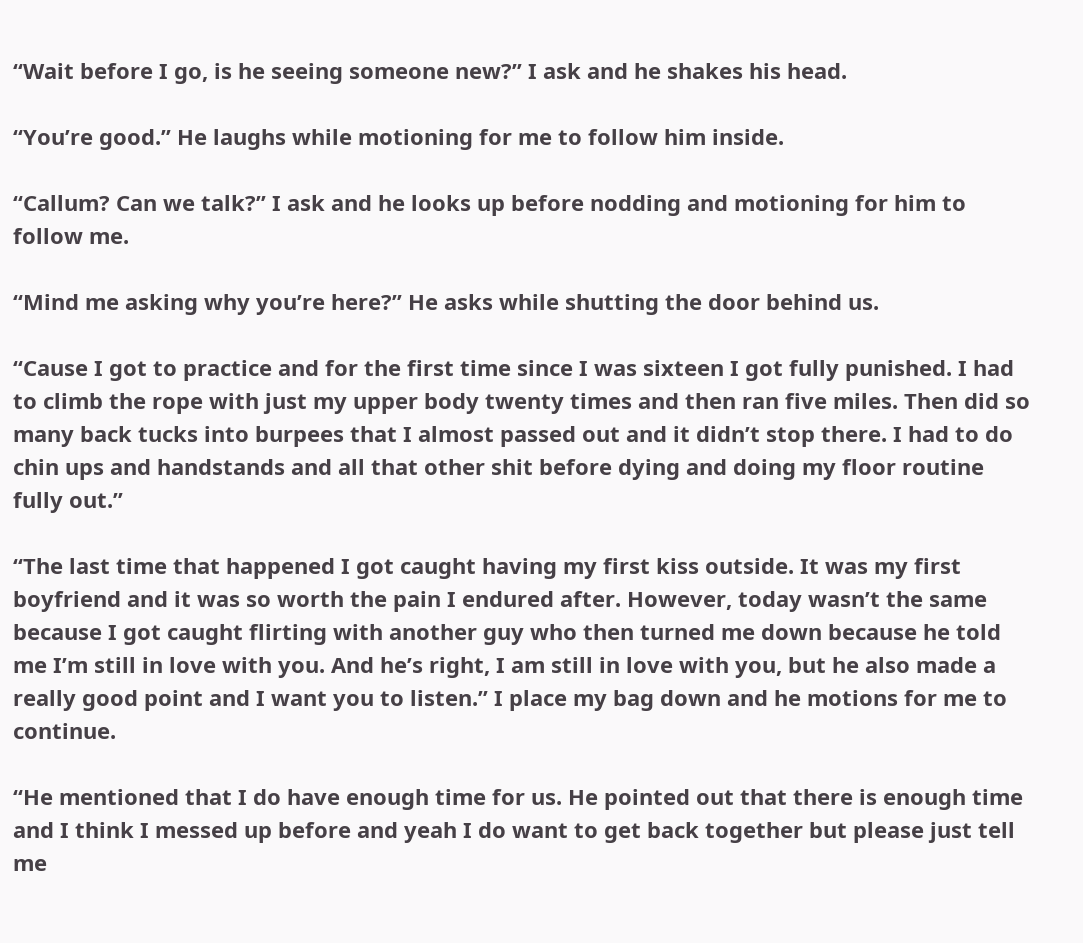“Wait before I go, is he seeing someone new?” I ask and he shakes his head.

“You’re good.” He laughs while motioning for me to follow him inside.

“Callum? Can we talk?” I ask and he looks up before nodding and motioning for him to follow me.

“Mind me asking why you’re here?” He asks while shutting the door behind us.

“Cause I got to practice and for the first time since I was sixteen I got fully punished. I had to climb the rope with just my upper body twenty times and then ran five miles. Then did so many back tucks into burpees that I almost passed out and it didn’t stop there. I had to do chin ups and handstands and all that other shit before dying and doing my floor routine fully out.”

“The last time that happened I got caught having my first kiss outside. It was my first boyfriend and it was so worth the pain I endured after. However, today wasn’t the same because I got caught flirting with another guy who then turned me down because he told me I’m still in love with you. And he’s right, I am still in love with you, but he also made a really good point and I want you to listen.” I place my bag down and he motions for me to continue.

“He mentioned that I do have enough time for us. He pointed out that there is enough time and I think I messed up before and yeah I do want to get back together but please just tell me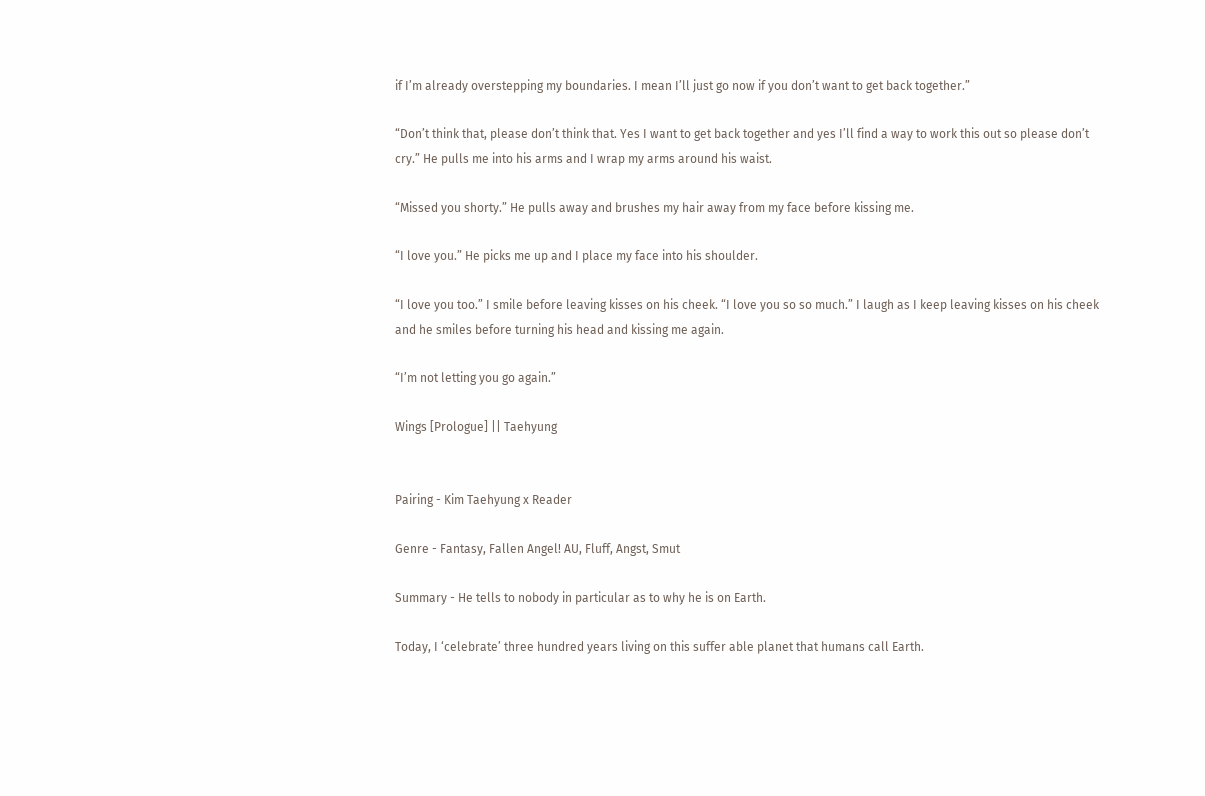if I’m already overstepping my boundaries. I mean I’ll just go now if you don’t want to get back together.”

“Don’t think that, please don’t think that. Yes I want to get back together and yes I’ll find a way to work this out so please don’t cry.” He pulls me into his arms and I wrap my arms around his waist.

“Missed you shorty.” He pulls away and brushes my hair away from my face before kissing me.

“I love you.” He picks me up and I place my face into his shoulder.

“I love you too.” I smile before leaving kisses on his cheek. “I love you so so much.” I laugh as I keep leaving kisses on his cheek and he smiles before turning his head and kissing me again.

“I’m not letting you go again.”

Wings [Prologue] || Taehyung


Pairing - Kim Taehyung x Reader

Genre - Fantasy, Fallen Angel! AU, Fluff, Angst, Smut

Summary - He tells to nobody in particular as to why he is on Earth.

Today, I ‘celebrate’ three hundred years living on this suffer able planet that humans call Earth.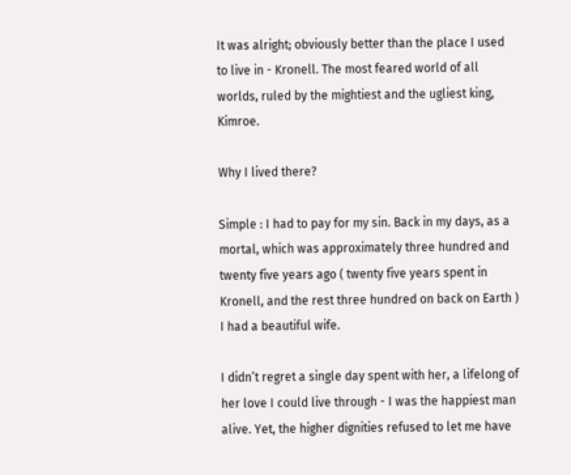It was alright; obviously better than the place I used to live in - Kronell. The most feared world of all worlds, ruled by the mightiest and the ugliest king, Kimroe.

Why I lived there?

Simple : I had to pay for my sin. Back in my days, as a mortal, which was approximately three hundred and twenty five years ago ( twenty five years spent in Kronell, and the rest three hundred on back on Earth ) I had a beautiful wife.

I didn’t regret a single day spent with her, a lifelong of her love I could live through - I was the happiest man alive. Yet, the higher dignities refused to let me have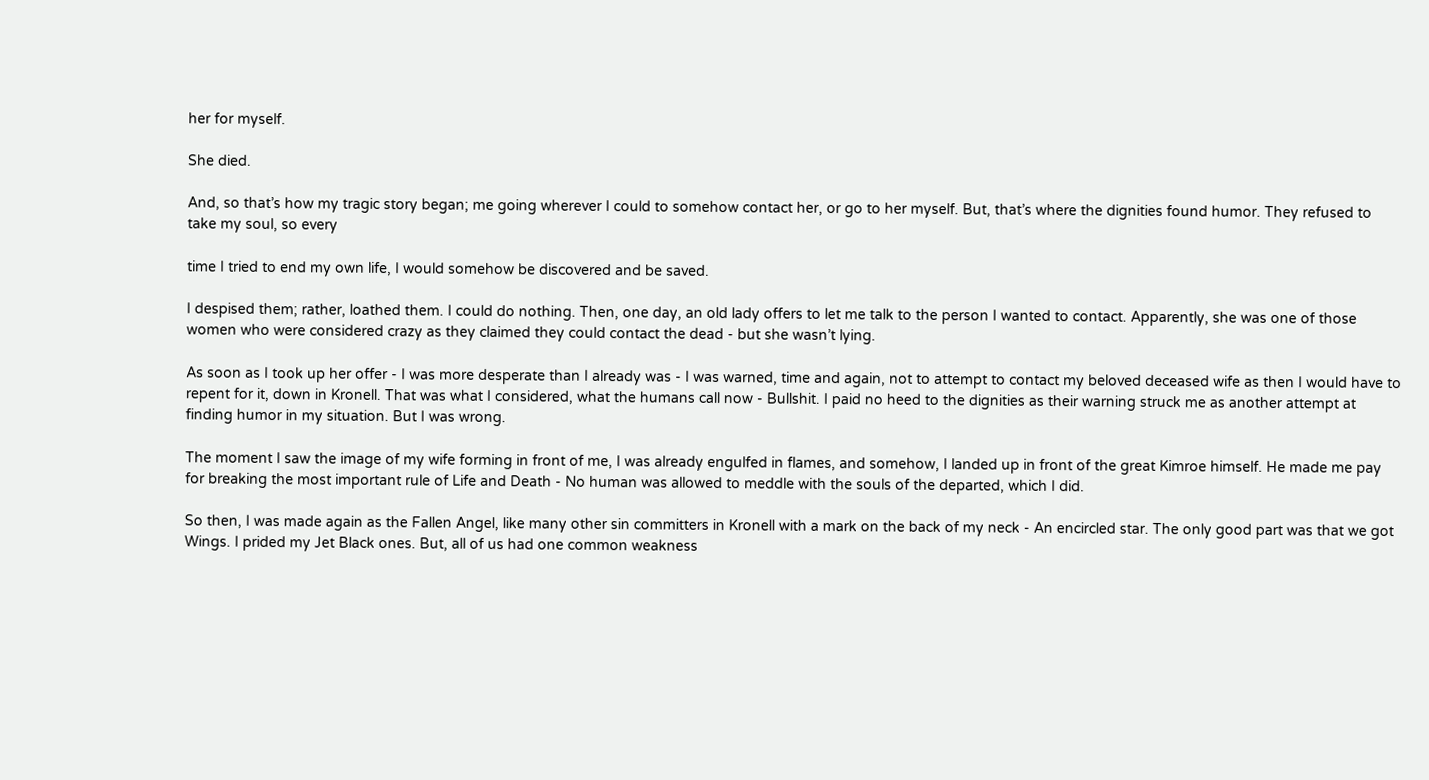her for myself.

She died.

And, so that’s how my tragic story began; me going wherever I could to somehow contact her, or go to her myself. But, that’s where the dignities found humor. They refused to take my soul, so every

time I tried to end my own life, I would somehow be discovered and be saved.

I despised them; rather, loathed them. I could do nothing. Then, one day, an old lady offers to let me talk to the person I wanted to contact. Apparently, she was one of those women who were considered crazy as they claimed they could contact the dead - but she wasn’t lying.

As soon as I took up her offer - I was more desperate than I already was - I was warned, time and again, not to attempt to contact my beloved deceased wife as then I would have to repent for it, down in Kronell. That was what I considered, what the humans call now - Bullshit. I paid no heed to the dignities as their warning struck me as another attempt at finding humor in my situation. But I was wrong.

The moment I saw the image of my wife forming in front of me, I was already engulfed in flames, and somehow, I landed up in front of the great Kimroe himself. He made me pay for breaking the most important rule of Life and Death - No human was allowed to meddle with the souls of the departed, which I did.

So then, I was made again as the Fallen Angel, like many other sin committers in Kronell with a mark on the back of my neck - An encircled star. The only good part was that we got Wings. I prided my Jet Black ones. But, all of us had one common weakness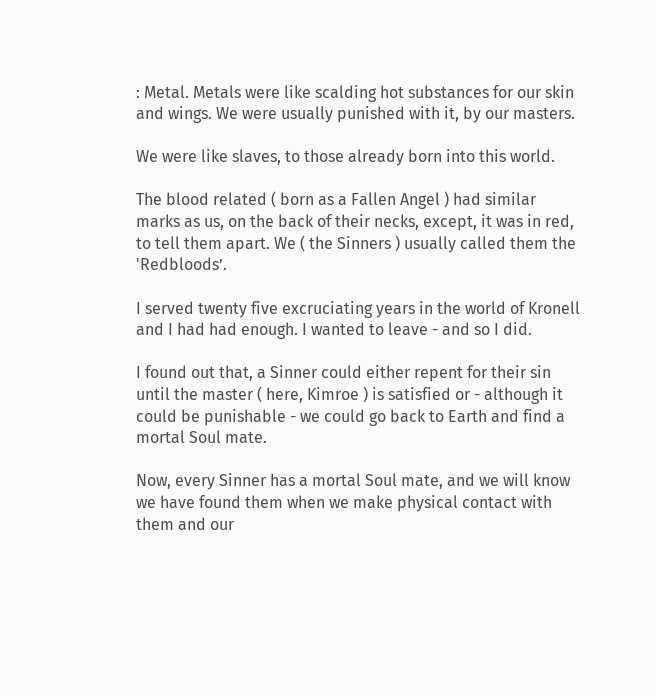: Metal. Metals were like scalding hot substances for our skin and wings. We were usually punished with it, by our masters.

We were like slaves, to those already born into this world.

The blood related ( born as a Fallen Angel ) had similar marks as us, on the back of their necks, except, it was in red, to tell them apart. We ( the Sinners ) usually called them the 'Redbloods’.

I served twenty five excruciating years in the world of Kronell and I had had enough. I wanted to leave - and so I did.

I found out that, a Sinner could either repent for their sin until the master ( here, Kimroe ) is satisfied or - although it could be punishable - we could go back to Earth and find a mortal Soul mate.

Now, every Sinner has a mortal Soul mate, and we will know we have found them when we make physical contact with them and our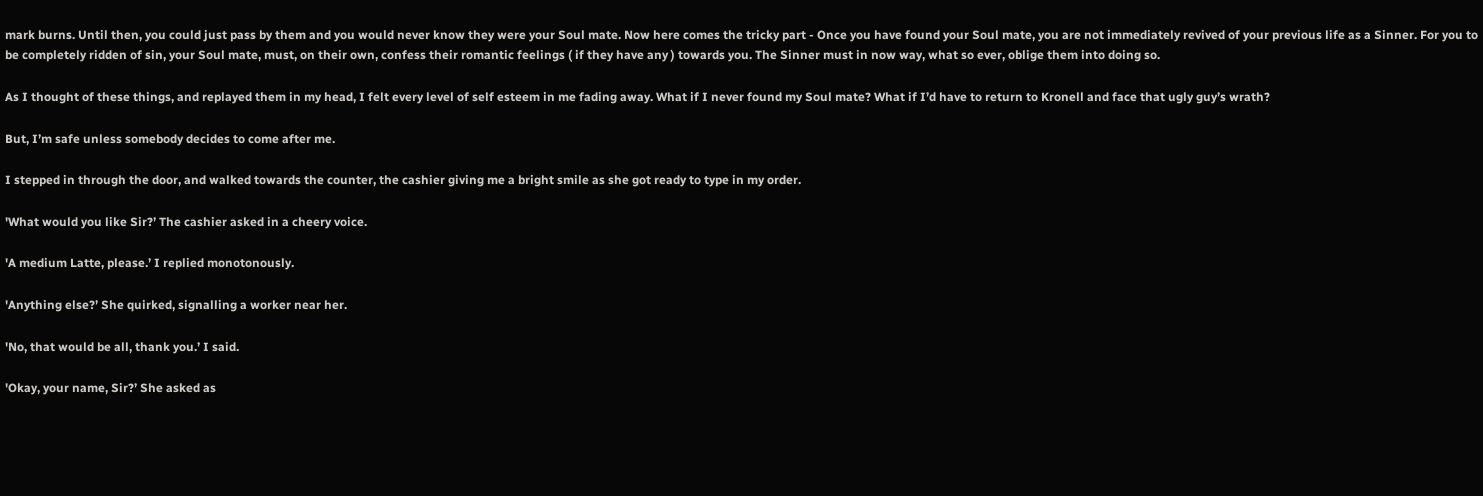mark burns. Until then, you could just pass by them and you would never know they were your Soul mate. Now here comes the tricky part - Once you have found your Soul mate, you are not immediately revived of your previous life as a Sinner. For you to be completely ridden of sin, your Soul mate, must, on their own, confess their romantic feelings ( if they have any ) towards you. The Sinner must in now way, what so ever, oblige them into doing so.

As I thought of these things, and replayed them in my head, I felt every level of self esteem in me fading away. What if I never found my Soul mate? What if I’d have to return to Kronell and face that ugly guy’s wrath?

But, I’m safe unless somebody decides to come after me.

I stepped in through the door, and walked towards the counter, the cashier giving me a bright smile as she got ready to type in my order.

'What would you like Sir?’ The cashier asked in a cheery voice.

'A medium Latte, please.’ I replied monotonously.

'Anything else?’ She quirked, signalling a worker near her.

'No, that would be all, thank you.’ I said.

'Okay, your name, Sir?’ She asked as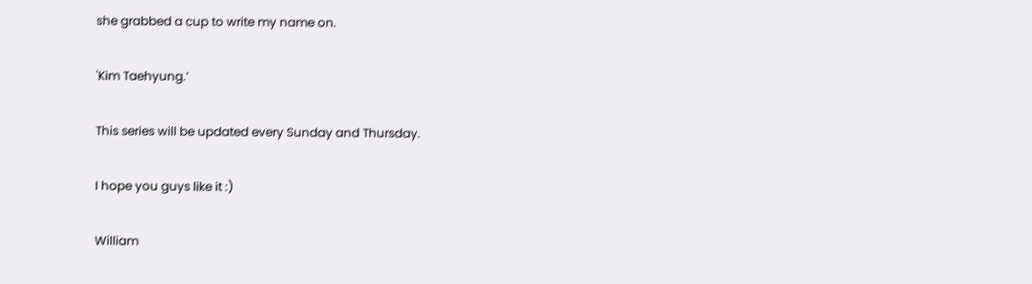she grabbed a cup to write my name on.

'Kim Taehyung.’

This series will be updated every Sunday and Thursday.

I hope you guys like it :)

William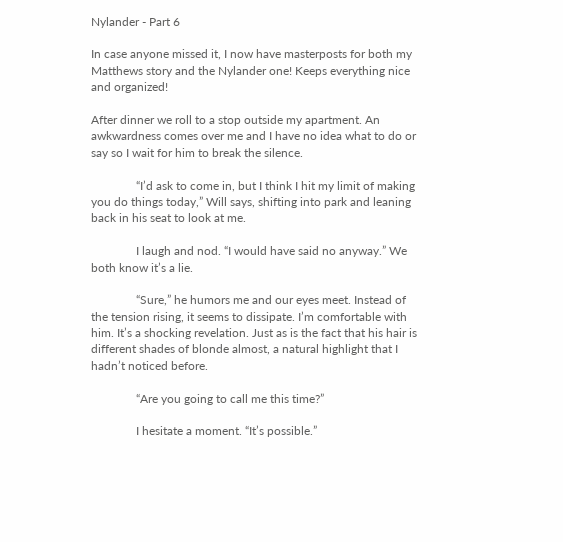Nylander - Part 6

In case anyone missed it, I now have masterposts for both my Matthews story and the Nylander one! Keeps everything nice and organized!

After dinner we roll to a stop outside my apartment. An awkwardness comes over me and I have no idea what to do or say so I wait for him to break the silence.

               “I’d ask to come in, but I think I hit my limit of making you do things today,” Will says, shifting into park and leaning back in his seat to look at me.

               I laugh and nod. “I would have said no anyway.” We both know it’s a lie.

               “Sure,” he humors me and our eyes meet. Instead of the tension rising, it seems to dissipate. I’m comfortable with him. It’s a shocking revelation. Just as is the fact that his hair is different shades of blonde almost, a natural highlight that I hadn’t noticed before.

               “Are you going to call me this time?”

               I hesitate a moment. “It’s possible.”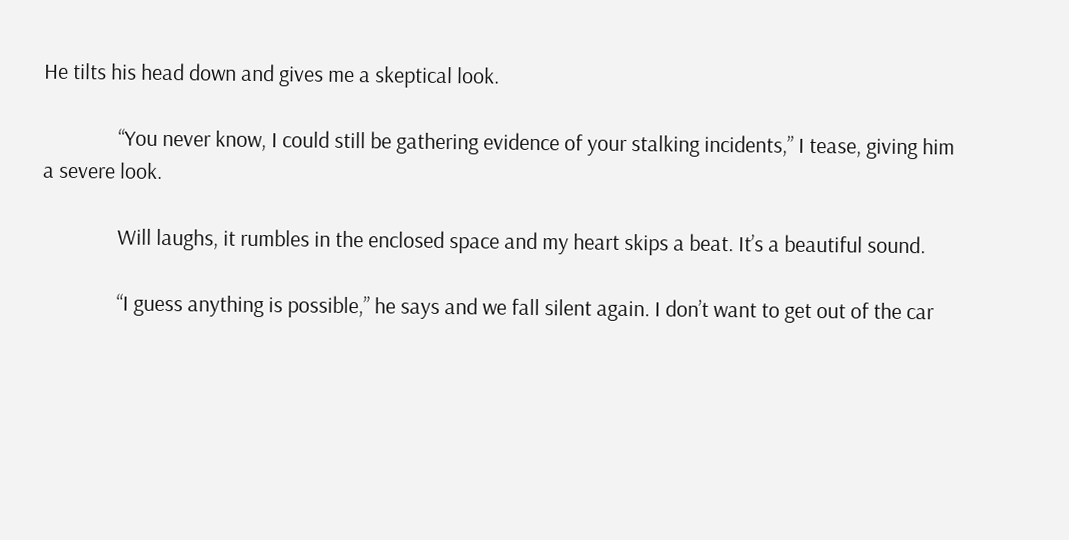He tilts his head down and gives me a skeptical look.

               “You never know, I could still be gathering evidence of your stalking incidents,” I tease, giving him a severe look.

               Will laughs, it rumbles in the enclosed space and my heart skips a beat. It’s a beautiful sound.

               “I guess anything is possible,” he says and we fall silent again. I don’t want to get out of the car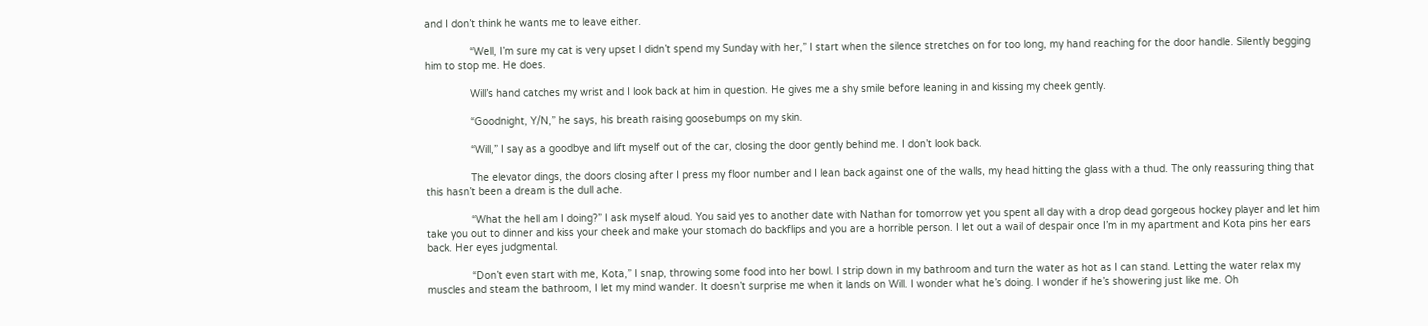and I don’t think he wants me to leave either.

               “Well, I’m sure my cat is very upset I didn’t spend my Sunday with her,” I start when the silence stretches on for too long, my hand reaching for the door handle. Silently begging him to stop me. He does.

               Will’s hand catches my wrist and I look back at him in question. He gives me a shy smile before leaning in and kissing my cheek gently.

               “Goodnight, Y/N,” he says, his breath raising goosebumps on my skin.

               “Will,” I say as a goodbye and lift myself out of the car, closing the door gently behind me. I don’t look back.

               The elevator dings, the doors closing after I press my floor number and I lean back against one of the walls, my head hitting the glass with a thud. The only reassuring thing that this hasn’t been a dream is the dull ache.

               “What the hell am I doing?” I ask myself aloud. You said yes to another date with Nathan for tomorrow yet you spent all day with a drop dead gorgeous hockey player and let him take you out to dinner and kiss your cheek and make your stomach do backflips and you are a horrible person. I let out a wail of despair once I’m in my apartment and Kota pins her ears back. Her eyes judgmental.

               “Don’t even start with me, Kota,” I snap, throwing some food into her bowl. I strip down in my bathroom and turn the water as hot as I can stand. Letting the water relax my muscles and steam the bathroom, I let my mind wander. It doesn’t surprise me when it lands on Will. I wonder what he’s doing. I wonder if he’s showering just like me. Oh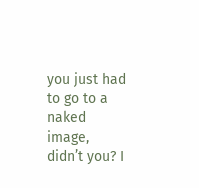you just had to go to a naked image, didn’t you? I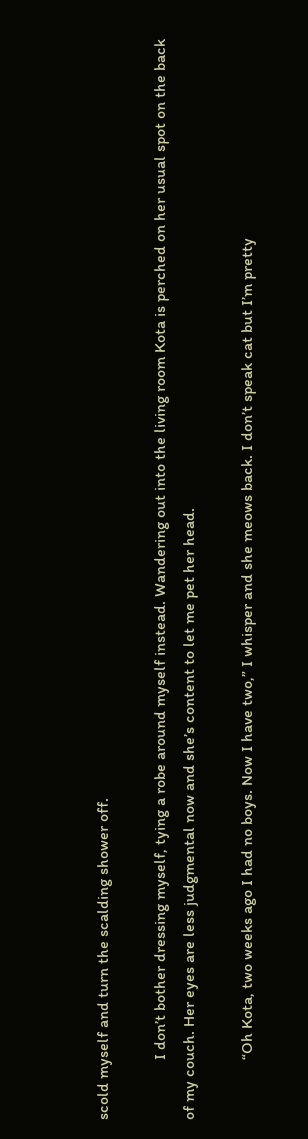scold myself and turn the scalding shower off.

               I don’t bother dressing myself, tying a robe around myself instead. Wandering out into the living room Kota is perched on her usual spot on the back of my couch. Her eyes are less judgmental now and she’s content to let me pet her head.

               “Oh Kota, two weeks ago I had no boys. Now I have two,” I whisper and she meows back. I don’t speak cat but I’m pretty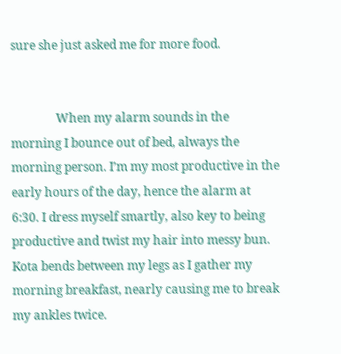sure she just asked me for more food.


               When my alarm sounds in the morning I bounce out of bed, always the morning person. I’m my most productive in the early hours of the day, hence the alarm at 6:30. I dress myself smartly, also key to being productive and twist my hair into messy bun. Kota bends between my legs as I gather my morning breakfast, nearly causing me to break my ankles twice.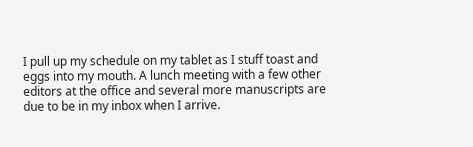I pull up my schedule on my tablet as I stuff toast and eggs into my mouth. A lunch meeting with a few other editors at the office and several more manuscripts are due to be in my inbox when I arrive.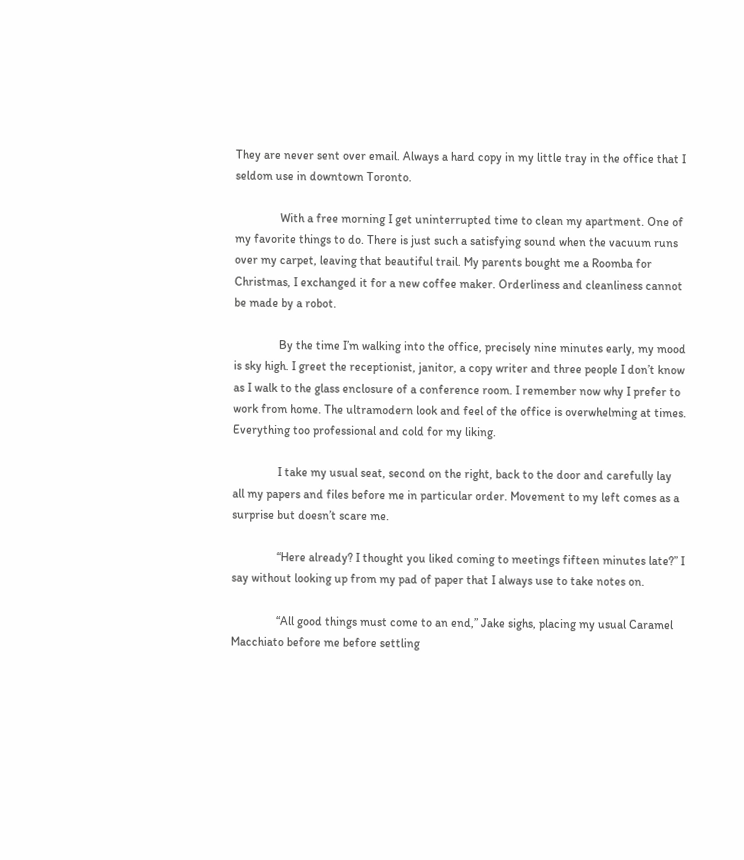They are never sent over email. Always a hard copy in my little tray in the office that I seldom use in downtown Toronto.

               With a free morning I get uninterrupted time to clean my apartment. One of my favorite things to do. There is just such a satisfying sound when the vacuum runs over my carpet, leaving that beautiful trail. My parents bought me a Roomba for Christmas, I exchanged it for a new coffee maker. Orderliness and cleanliness cannot be made by a robot.

               By the time I’m walking into the office, precisely nine minutes early, my mood is sky high. I greet the receptionist, janitor, a copy writer and three people I don’t know as I walk to the glass enclosure of a conference room. I remember now why I prefer to work from home. The ultramodern look and feel of the office is overwhelming at times. Everything too professional and cold for my liking.

               I take my usual seat, second on the right, back to the door and carefully lay all my papers and files before me in particular order. Movement to my left comes as a surprise but doesn’t scare me.

               “Here already? I thought you liked coming to meetings fifteen minutes late?” I say without looking up from my pad of paper that I always use to take notes on.

               “All good things must come to an end,” Jake sighs, placing my usual Caramel Macchiato before me before settling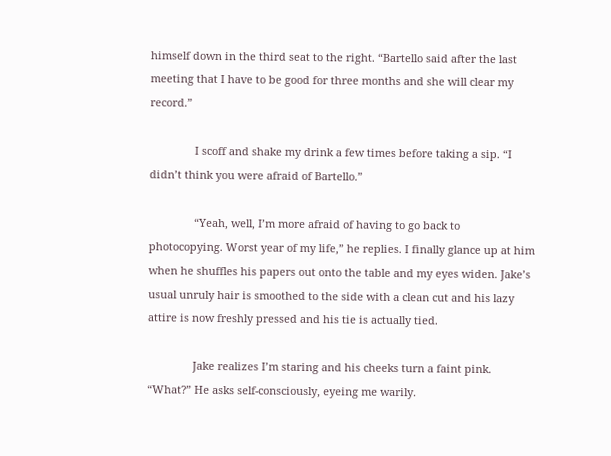himself down in the third seat to the right. “Bartello said after the last meeting that I have to be good for three months and she will clear my record.”

               I scoff and shake my drink a few times before taking a sip. “I didn’t think you were afraid of Bartello.”

               “Yeah, well, I’m more afraid of having to go back to photocopying. Worst year of my life,” he replies. I finally glance up at him when he shuffles his papers out onto the table and my eyes widen. Jake’s usual unruly hair is smoothed to the side with a clean cut and his lazy attire is now freshly pressed and his tie is actually tied.

               Jake realizes I’m staring and his cheeks turn a faint pink. “What?” He asks self-consciously, eyeing me warily.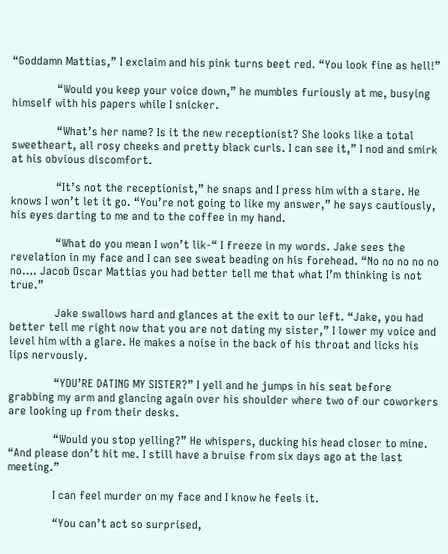“Goddamn Mattias,” I exclaim and his pink turns beet red. “You look fine as hell!”

               “Would you keep your voice down,” he mumbles furiously at me, busying himself with his papers while I snicker.

               “What’s her name? Is it the new receptionist? She looks like a total sweetheart, all rosy cheeks and pretty black curls. I can see it,” I nod and smirk at his obvious discomfort.

               “It’s not the receptionist,” he snaps and I press him with a stare. He knows I won’t let it go. “You’re not going to like my answer,” he says cautiously, his eyes darting to me and to the coffee in my hand.

               “What do you mean I won’t lik-“ I freeze in my words. Jake sees the revelation in my face and I can see sweat beading on his forehead. “No no no no no no…. Jacob Oscar Mattias you had better tell me that what I’m thinking is not true.”

               Jake swallows hard and glances at the exit to our left. “Jake, you had better tell me right now that you are not dating my sister,” I lower my voice and level him with a glare. He makes a noise in the back of his throat and licks his lips nervously.

               “YOU’RE DATING MY SISTER?” I yell and he jumps in his seat before grabbing my arm and glancing again over his shoulder where two of our coworkers are looking up from their desks.

               “Would you stop yelling?” He whispers, ducking his head closer to mine. “And please don’t hit me. I still have a bruise from six days ago at the last meeting.”

               I can feel murder on my face and I know he feels it.

               “You can’t act so surprised,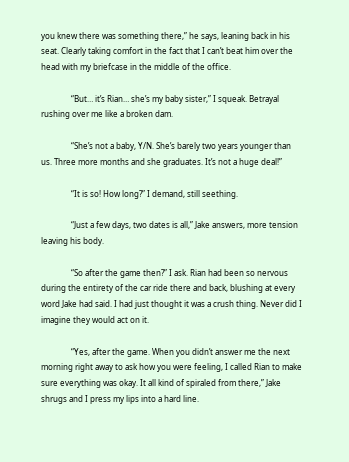you knew there was something there,” he says, leaning back in his seat. Clearly taking comfort in the fact that I can’t beat him over the head with my briefcase in the middle of the office.

               “But… it’s Rian… she’s my baby sister,” I squeak. Betrayal rushing over me like a broken dam.

               “She’s not a baby, Y/N. She’s barely two years younger than us. Three more months and she graduates. It’s not a huge deal!”

               “It is so! How long?” I demand, still seething.

               “Just a few days, two dates is all,” Jake answers, more tension leaving his body.

               “So after the game then?” I ask. Rian had been so nervous during the entirety of the car ride there and back, blushing at every word Jake had said. I had just thought it was a crush thing. Never did I imagine they would act on it.

               “Yes, after the game. When you didn’t answer me the next morning right away to ask how you were feeling, I called Rian to make sure everything was okay. It all kind of spiraled from there,” Jake shrugs and I press my lips into a hard line.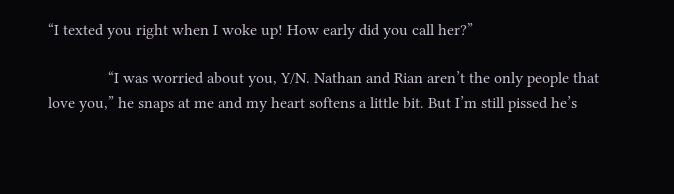“I texted you right when I woke up! How early did you call her?”

               “I was worried about you, Y/N. Nathan and Rian aren’t the only people that love you,” he snaps at me and my heart softens a little bit. But I’m still pissed he’s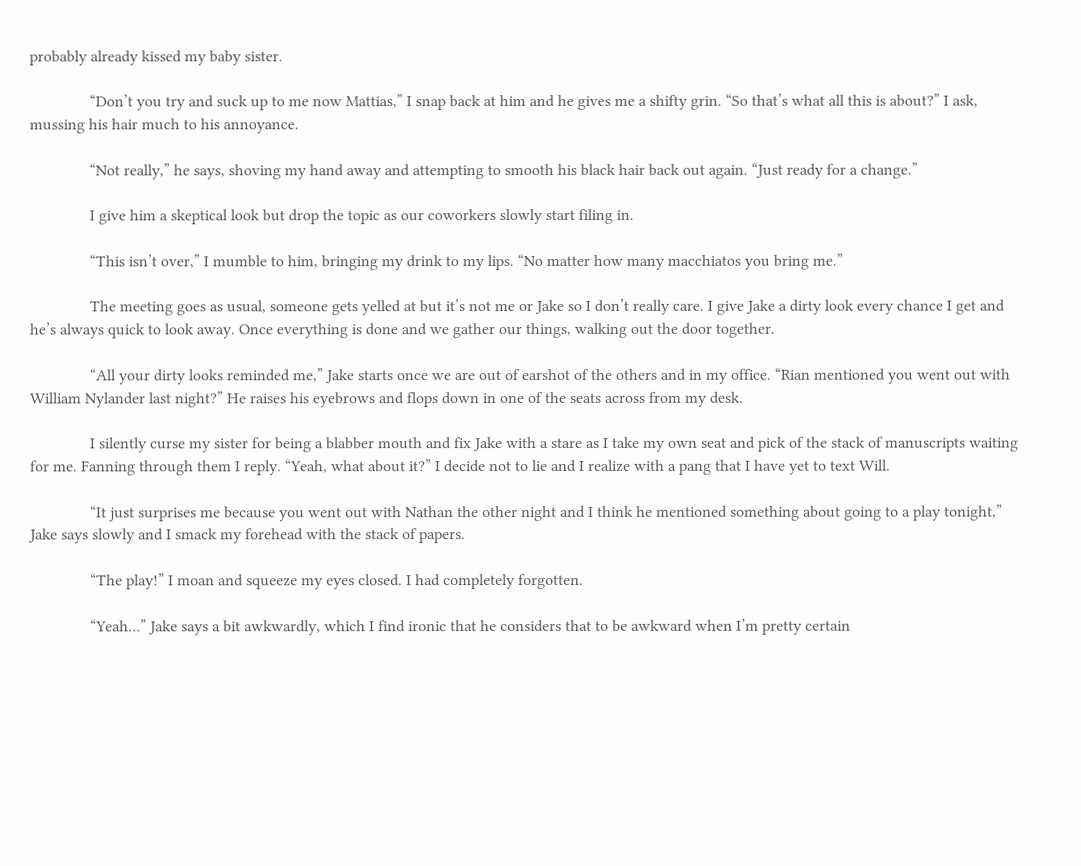probably already kissed my baby sister.

               “Don’t you try and suck up to me now Mattias,” I snap back at him and he gives me a shifty grin. “So that’s what all this is about?” I ask, mussing his hair much to his annoyance.

               “Not really,” he says, shoving my hand away and attempting to smooth his black hair back out again. “Just ready for a change.”

               I give him a skeptical look but drop the topic as our coworkers slowly start filing in.

               “This isn’t over,” I mumble to him, bringing my drink to my lips. “No matter how many macchiatos you bring me.”

               The meeting goes as usual, someone gets yelled at but it’s not me or Jake so I don’t really care. I give Jake a dirty look every chance I get and he’s always quick to look away. Once everything is done and we gather our things, walking out the door together.

               “All your dirty looks reminded me,” Jake starts once we are out of earshot of the others and in my office. “Rian mentioned you went out with William Nylander last night?” He raises his eyebrows and flops down in one of the seats across from my desk.

               I silently curse my sister for being a blabber mouth and fix Jake with a stare as I take my own seat and pick of the stack of manuscripts waiting for me. Fanning through them I reply. “Yeah, what about it?” I decide not to lie and I realize with a pang that I have yet to text Will.

               “It just surprises me because you went out with Nathan the other night and I think he mentioned something about going to a play tonight,” Jake says slowly and I smack my forehead with the stack of papers.

               “The play!” I moan and squeeze my eyes closed. I had completely forgotten.

               “Yeah…” Jake says a bit awkwardly, which I find ironic that he considers that to be awkward when I’m pretty certain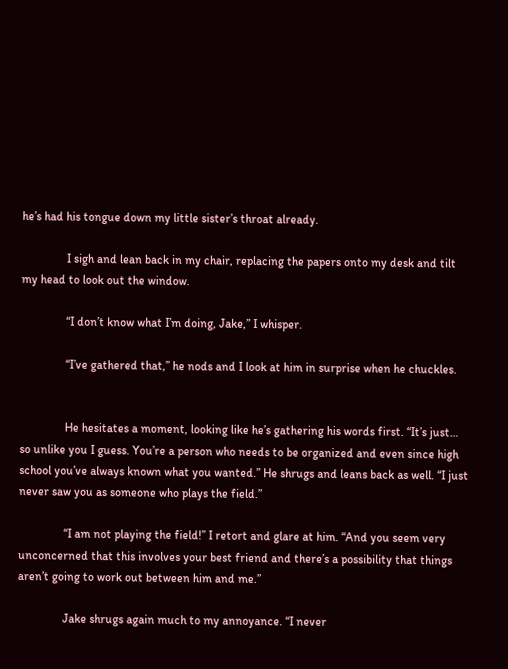he’s had his tongue down my little sister’s throat already.

               I sigh and lean back in my chair, replacing the papers onto my desk and tilt my head to look out the window.

               “I don’t know what I’m doing, Jake,” I whisper.

               “I’ve gathered that,” he nods and I look at him in surprise when he chuckles.


               He hesitates a moment, looking like he’s gathering his words first. “It’s just… so unlike you I guess. You’re a person who needs to be organized and even since high school you’ve always known what you wanted.” He shrugs and leans back as well. “I just never saw you as someone who plays the field.”

               “I am not playing the field!” I retort and glare at him. “And you seem very unconcerned that this involves your best friend and there’s a possibility that things aren’t going to work out between him and me.”

               Jake shrugs again much to my annoyance. “I never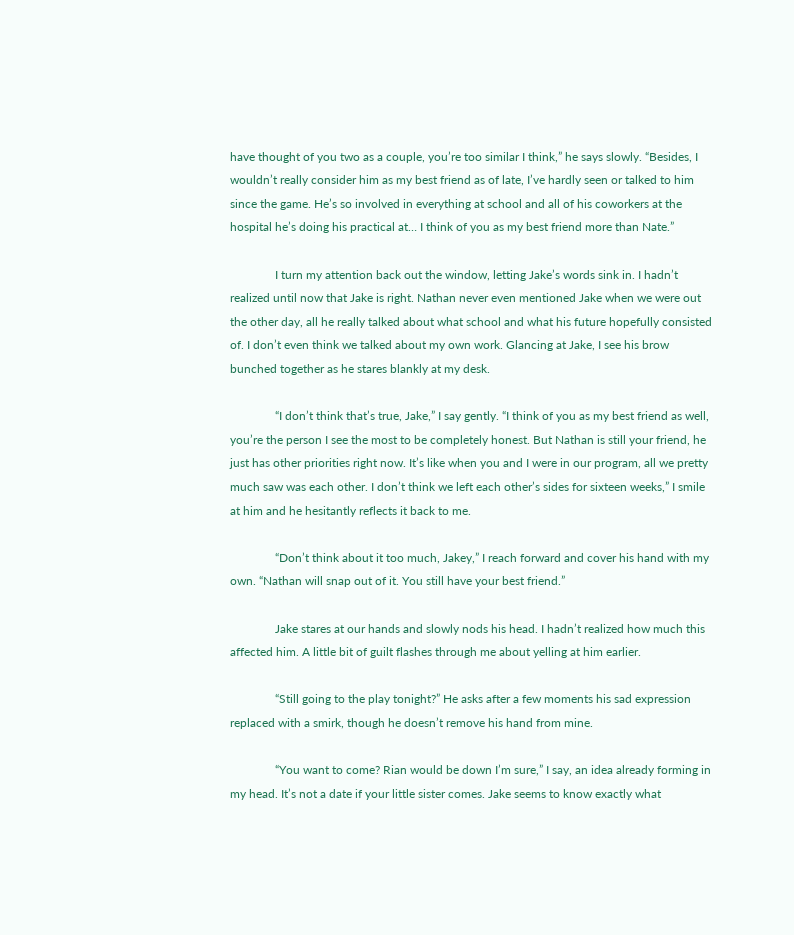have thought of you two as a couple, you’re too similar I think,” he says slowly. “Besides, I wouldn’t really consider him as my best friend as of late, I’ve hardly seen or talked to him since the game. He’s so involved in everything at school and all of his coworkers at the hospital he’s doing his practical at… I think of you as my best friend more than Nate.”

               I turn my attention back out the window, letting Jake’s words sink in. I hadn’t realized until now that Jake is right. Nathan never even mentioned Jake when we were out the other day, all he really talked about what school and what his future hopefully consisted of. I don’t even think we talked about my own work. Glancing at Jake, I see his brow bunched together as he stares blankly at my desk.

               “I don’t think that’s true, Jake,” I say gently. “I think of you as my best friend as well, you’re the person I see the most to be completely honest. But Nathan is still your friend, he just has other priorities right now. It’s like when you and I were in our program, all we pretty much saw was each other. I don’t think we left each other’s sides for sixteen weeks,” I smile at him and he hesitantly reflects it back to me.

               “Don’t think about it too much, Jakey,” I reach forward and cover his hand with my own. “Nathan will snap out of it. You still have your best friend.”

               Jake stares at our hands and slowly nods his head. I hadn’t realized how much this affected him. A little bit of guilt flashes through me about yelling at him earlier.

               “Still going to the play tonight?” He asks after a few moments his sad expression replaced with a smirk, though he doesn’t remove his hand from mine.

               “You want to come? Rian would be down I’m sure,” I say, an idea already forming in my head. It’s not a date if your little sister comes. Jake seems to know exactly what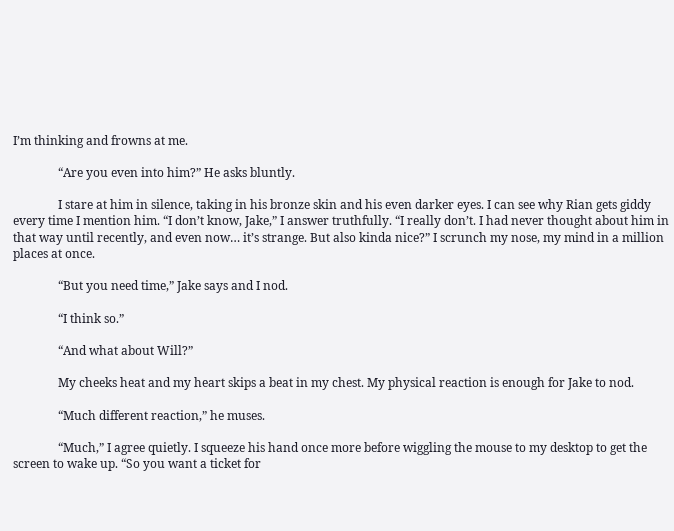I’m thinking and frowns at me.

               “Are you even into him?” He asks bluntly.

               I stare at him in silence, taking in his bronze skin and his even darker eyes. I can see why Rian gets giddy every time I mention him. “I don’t know, Jake,” I answer truthfully. “I really don’t. I had never thought about him in that way until recently, and even now… it’s strange. But also kinda nice?” I scrunch my nose, my mind in a million places at once.

               “But you need time,” Jake says and I nod.

               “I think so.”

               “And what about Will?”

               My cheeks heat and my heart skips a beat in my chest. My physical reaction is enough for Jake to nod.

               “Much different reaction,” he muses.

               “Much,” I agree quietly. I squeeze his hand once more before wiggling the mouse to my desktop to get the screen to wake up. “So you want a ticket for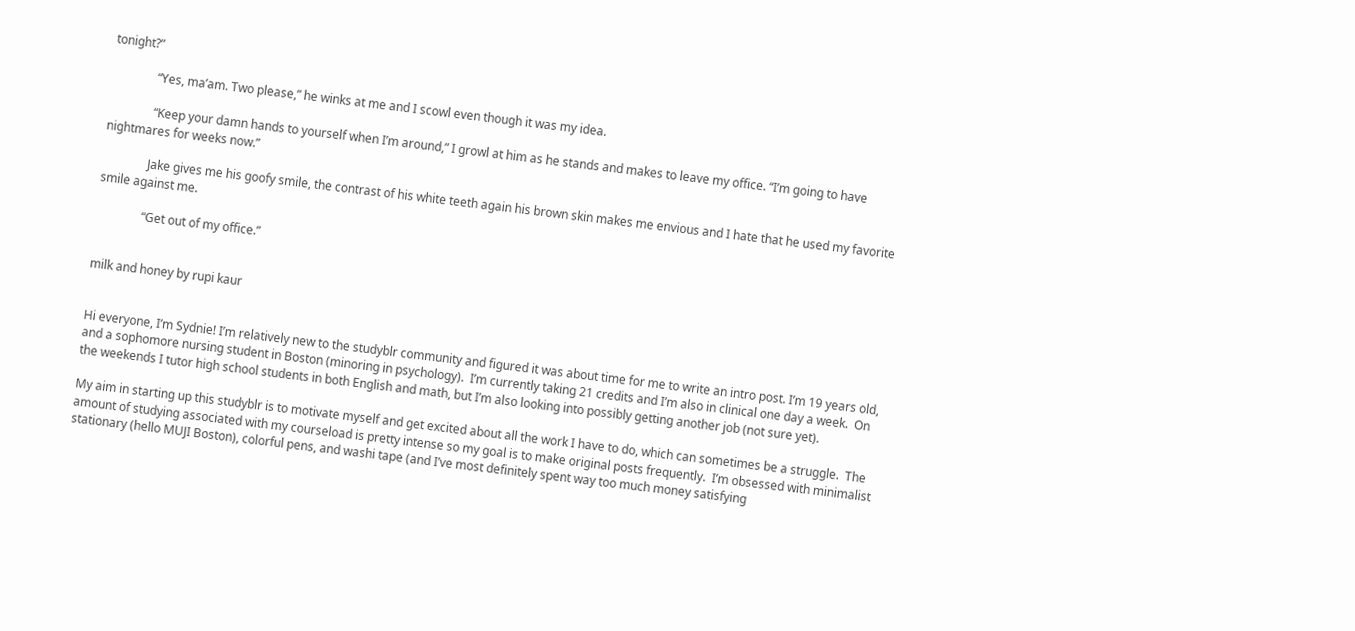tonight?”

               “Yes, ma’am. Two please,” he winks at me and I scowl even though it was my idea.

               “Keep your damn hands to yourself when I’m around,” I growl at him as he stands and makes to leave my office. “I’m going to have nightmares for weeks now.”

               Jake gives me his goofy smile, the contrast of his white teeth again his brown skin makes me envious and I hate that he used my favorite smile against me.

               “Get out of my office.”


milk and honey by rupi kaur


Hi everyone, I’m Sydnie! I’m relatively new to the studyblr community and figured it was about time for me to write an intro post. I’m 19 years old, and a sophomore nursing student in Boston (minoring in psychology).  I’m currently taking 21 credits and I’m also in clinical one day a week.  On the weekends I tutor high school students in both English and math, but I’m also looking into possibly getting another job (not sure yet).

My aim in starting up this studyblr is to motivate myself and get excited about all the work I have to do, which can sometimes be a struggle.  The amount of studying associated with my courseload is pretty intense so my goal is to make original posts frequently.  I’m obsessed with minimalist stationary (hello MUJI Boston), colorful pens, and washi tape (and I’ve most definitely spent way too much money satisfying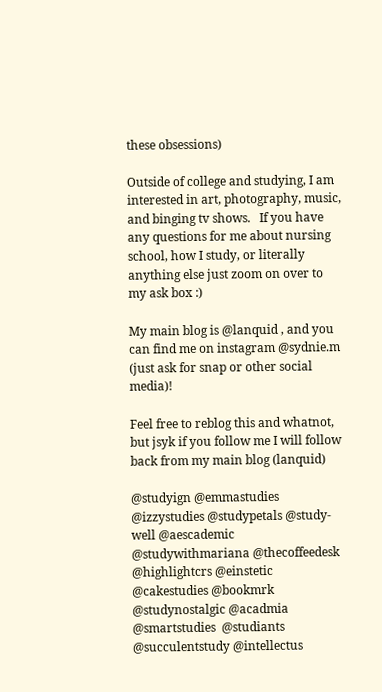these obsessions)

Outside of college and studying, I am interested in art, photography, music, and binging tv shows.   If you have any questions for me about nursing school, how I study, or literally anything else just zoom on over to my ask box :)

My main blog is @lanquid , and you can find me on instagram @sydnie.m (just ask for snap or other social media)!

Feel free to reblog this and whatnot, but jsyk if you follow me I will follow back from my main blog (lanquid)

@studyign @emmastudies @izzystudies @studypetals @study-well @aescademic @studywithmariana @thecoffeedesk @highlightcrs @einstetic @cakestudies @bookmrk @studynostalgic @acadmia @smartstudies  @studiants @succulentstudy @intellectus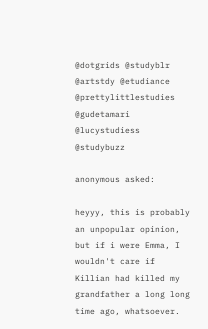@dotgrids @studyblr @artstdy @etudiance @prettylittlestudies @gudetamari @lucystudiess  @studybuzz

anonymous asked:

heyyy, this is probably an unpopular opinion, but if i were Emma, I wouldn't care if Killian had killed my grandfather a long long time ago, whatsoever.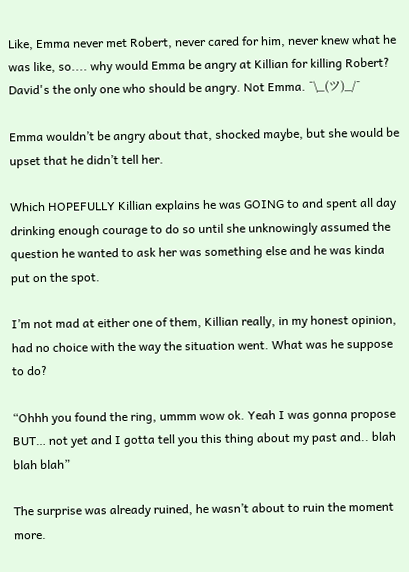Like, Emma never met Robert, never cared for him, never knew what he was like, so.... why would Emma be angry at Killian for killing Robert? David's the only one who should be angry. Not Emma. ¯\_(ツ)_/¯

Emma wouldn’t be angry about that, shocked maybe, but she would be upset that he didn’t tell her.

Which HOPEFULLY Killian explains he was GOING to and spent all day drinking enough courage to do so until she unknowingly assumed the question he wanted to ask her was something else and he was kinda put on the spot.

I’m not mad at either one of them, Killian really, in my honest opinion, had no choice with the way the situation went. What was he suppose to do?

“Ohhh you found the ring, ummm wow ok. Yeah I was gonna propose BUT… not yet and I gotta tell you this thing about my past and.. blah blah blah”

The surprise was already ruined, he wasn’t about to ruin the moment more.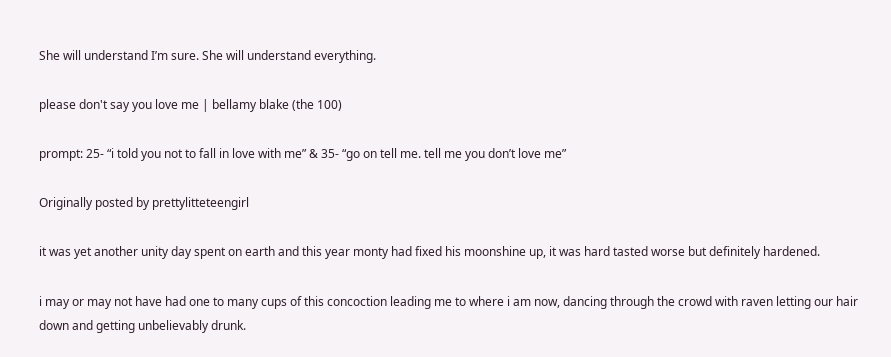She will understand I’m sure. She will understand everything.

please don't say you love me | bellamy blake (the 100)

prompt: 25- “i told you not to fall in love with me” & 35- “go on tell me. tell me you don’t love me”

Originally posted by prettylitteteengirl

it was yet another unity day spent on earth and this year monty had fixed his moonshine up, it was hard tasted worse but definitely hardened.

i may or may not have had one to many cups of this concoction leading me to where i am now, dancing through the crowd with raven letting our hair down and getting unbelievably drunk.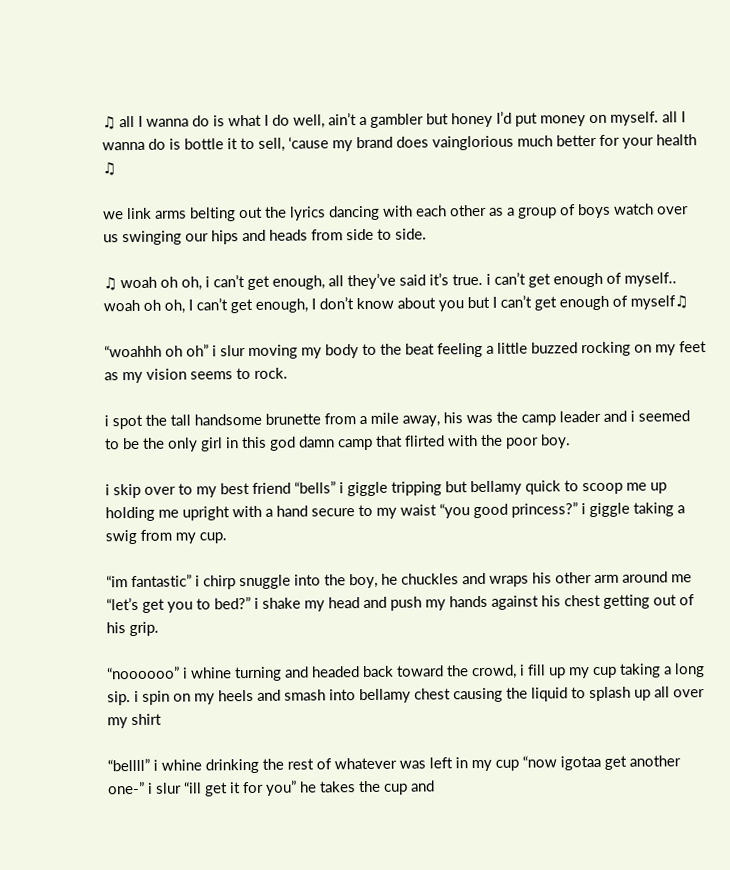♫ all I wanna do is what I do well, ain’t a gambler but honey I’d put money on myself. all I wanna do is bottle it to sell, ‘cause my brand does vainglorious much better for your health ♫

we link arms belting out the lyrics dancing with each other as a group of boys watch over us swinging our hips and heads from side to side.

♫ woah oh oh, i can’t get enough, all they’ve said it’s true. i can’t get enough of myself.. woah oh oh, I can’t get enough, I don’t know about you but I can’t get enough of myself♫

“woahhh oh oh” i slur moving my body to the beat feeling a little buzzed rocking on my feet as my vision seems to rock.

i spot the tall handsome brunette from a mile away, his was the camp leader and i seemed to be the only girl in this god damn camp that flirted with the poor boy.

i skip over to my best friend “bells” i giggle tripping but bellamy quick to scoop me up holding me upright with a hand secure to my waist “you good princess?” i giggle taking a swig from my cup.

“im fantastic” i chirp snuggle into the boy, he chuckles and wraps his other arm around me “let’s get you to bed?” i shake my head and push my hands against his chest getting out of his grip.

“noooooo” i whine turning and headed back toward the crowd, i fill up my cup taking a long sip. i spin on my heels and smash into bellamy chest causing the liquid to splash up all over my shirt

“bellll” i whine drinking the rest of whatever was left in my cup “now igotaa get another one-” i slur “ill get it for you” he takes the cup and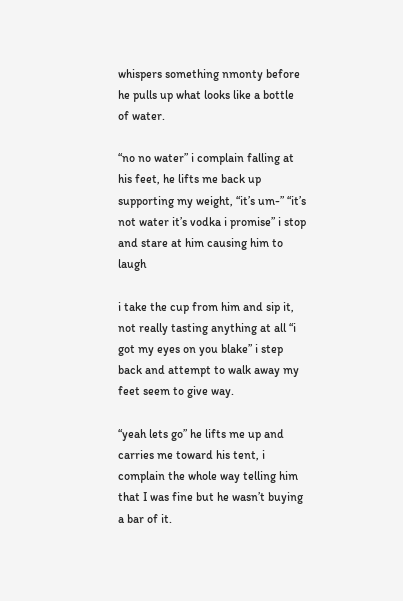whispers something nmonty before he pulls up what looks like a bottle of water.

“no no water” i complain falling at his feet, he lifts me back up supporting my weight, “it’s um-” “it’s not water it’s vodka i promise” i stop and stare at him causing him to laugh

i take the cup from him and sip it, not really tasting anything at all “i got my eyes on you blake” i step back and attempt to walk away my feet seem to give way.

“yeah lets go” he lifts me up and carries me toward his tent, i complain the whole way telling him that I was fine but he wasn’t buying a bar of it.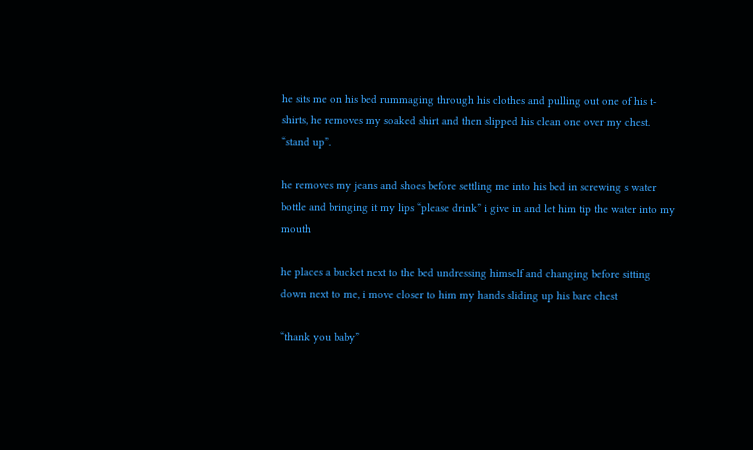he sits me on his bed rummaging through his clothes and pulling out one of his t-shirts, he removes my soaked shirt and then slipped his clean one over my chest. “stand up”.

he removes my jeans and shoes before settling me into his bed in screwing s water bottle and bringing it my lips “please drink” i give in and let him tip the water into my mouth

he places a bucket next to the bed undressing himself and changing before sitting down next to me, i move closer to him my hands sliding up his bare chest

“thank you baby”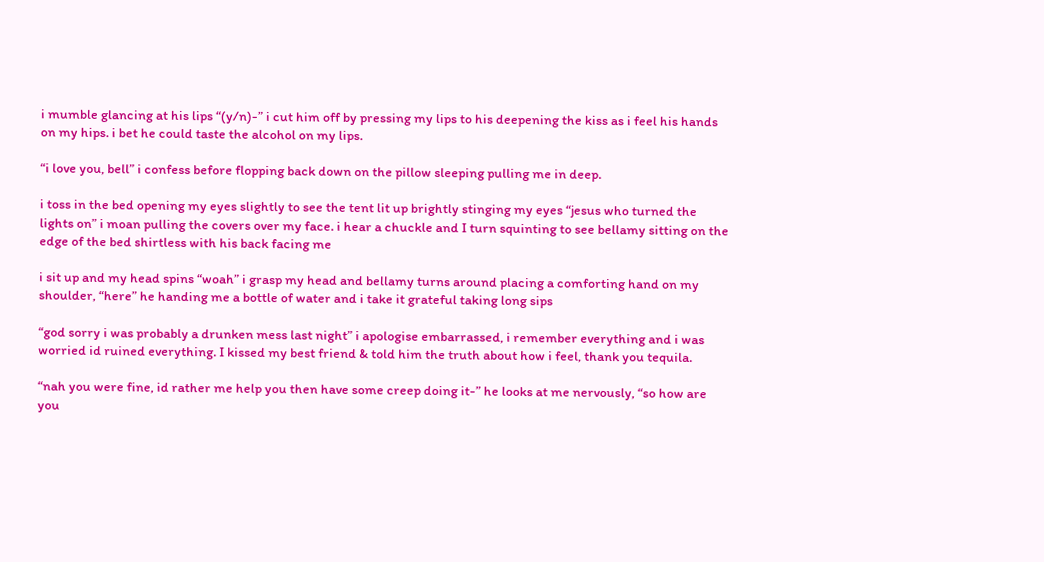i mumble glancing at his lips “(y/n)-” i cut him off by pressing my lips to his deepening the kiss as i feel his hands on my hips. i bet he could taste the alcohol on my lips.

“i love you, bell” i confess before flopping back down on the pillow sleeping pulling me in deep.

i toss in the bed opening my eyes slightly to see the tent lit up brightly stinging my eyes “jesus who turned the lights on” i moan pulling the covers over my face. i hear a chuckle and I turn squinting to see bellamy sitting on the edge of the bed shirtless with his back facing me

i sit up and my head spins “woah” i grasp my head and bellamy turns around placing a comforting hand on my shoulder, “here” he handing me a bottle of water and i take it grateful taking long sips

“god sorry i was probably a drunken mess last night” i apologise embarrassed, i remember everything and i was worried id ruined everything. I kissed my best friend & told him the truth about how i feel, thank you tequila.

“nah you were fine, id rather me help you then have some creep doing it-” he looks at me nervously, “so how are you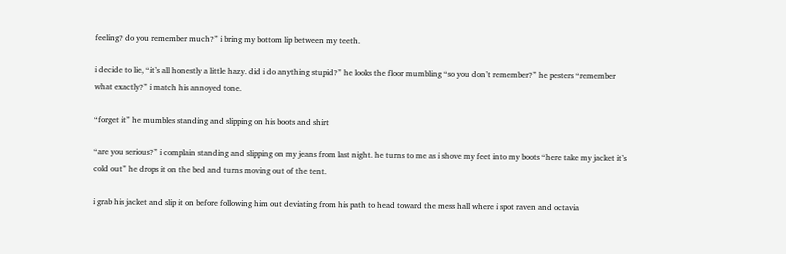feeling? do you remember much?” i bring my bottom lip between my teeth.

i decide to lie, “it’s all honestly a little hazy. did i do anything stupid?” he looks the floor mumbling “so you don’t remember?” he pesters “remember what exactly?” i match his annoyed tone.

“forget it” he mumbles standing and slipping on his boots and shirt

“are you serious?” i complain standing and slipping on my jeans from last night. he turns to me as i shove my feet into my boots “here take my jacket it’s cold out” he drops it on the bed and turns moving out of the tent.

i grab his jacket and slip it on before following him out deviating from his path to head toward the mess hall where i spot raven and octavia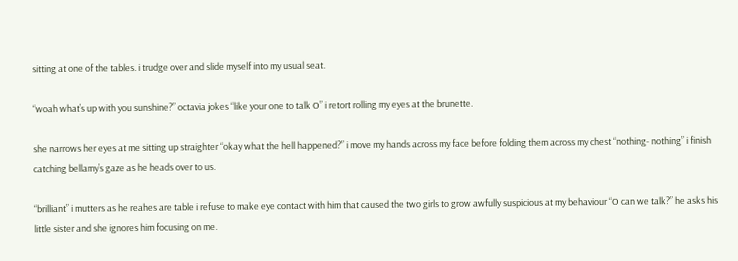sitting at one of the tables. i trudge over and slide myself into my usual seat.

“woah what’s up with you sunshine?” octavia jokes “like your one to talk O” i retort rolling my eyes at the brunette.

she narrows her eyes at me sitting up straighter “okay what the hell happened?” i move my hands across my face before folding them across my chest “nothing- nothing” i finish catching bellamy’s gaze as he heads over to us.

“brilliant” i mutters as he reahes are table i refuse to make eye contact with him that caused the two girls to grow awfully suspicious at my behaviour “O can we talk?” he asks his little sister and she ignores him focusing on me.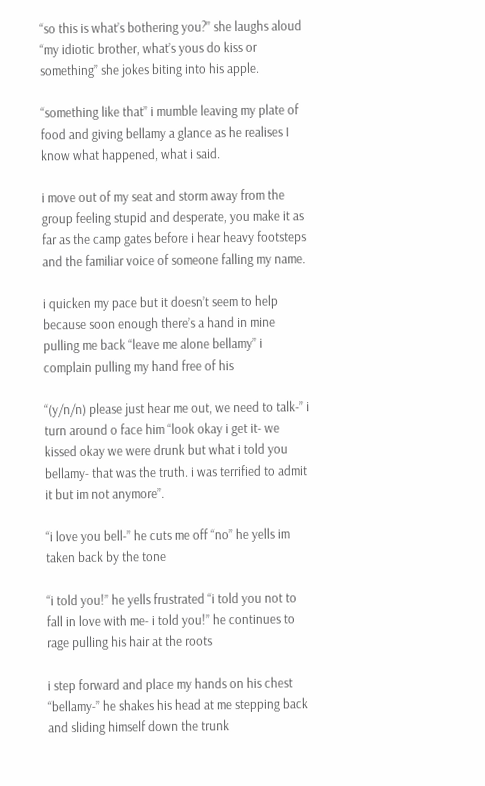“so this is what’s bothering you?” she laughs aloud “my idiotic brother, what’s yous do kiss or something” she jokes biting into his apple.

“something like that” i mumble leaving my plate of food and giving bellamy a glance as he realises I know what happened, what i said.

i move out of my seat and storm away from the group feeling stupid and desperate, you make it as far as the camp gates before i hear heavy footsteps and the familiar voice of someone falling my name.

i quicken my pace but it doesn’t seem to help because soon enough there’s a hand in mine pulling me back “leave me alone bellamy” i complain pulling my hand free of his

“(y/n/n) please just hear me out, we need to talk-” i turn around o face him “look okay i get it- we kissed okay we were drunk but what i told you bellamy- that was the truth. i was terrified to admit it but im not anymore”.

“i love you bell-” he cuts me off “no” he yells im taken back by the tone

“i told you!” he yells frustrated “i told you not to fall in love with me- i told you!” he continues to rage pulling his hair at the roots

i step forward and place my hands on his chest “bellamy-” he shakes his head at me stepping back and sliding himself down the trunk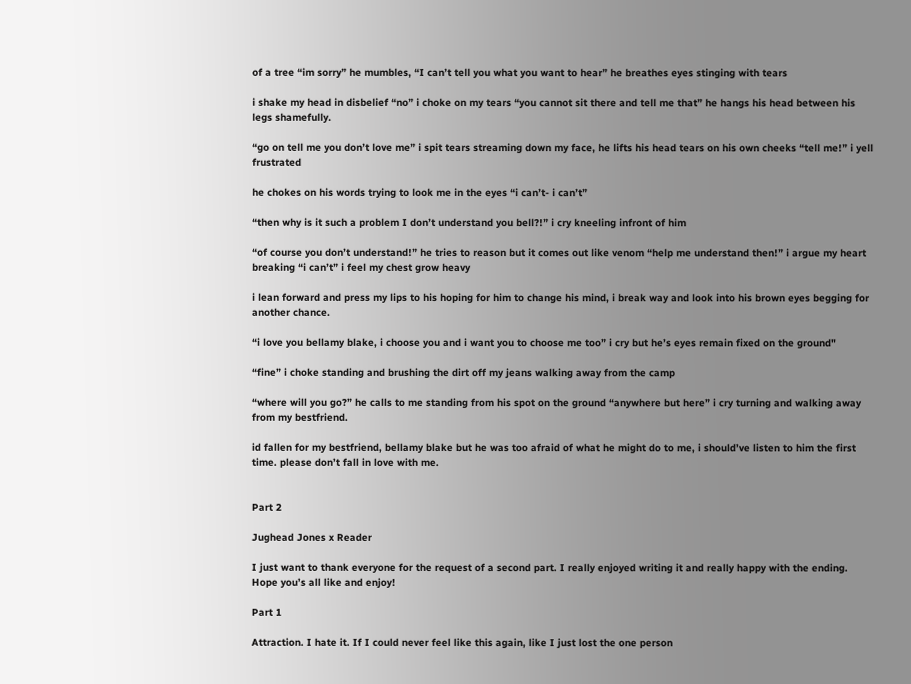of a tree “im sorry” he mumbles, “I can’t tell you what you want to hear” he breathes eyes stinging with tears

i shake my head in disbelief “no” i choke on my tears “you cannot sit there and tell me that” he hangs his head between his legs shamefully.

“go on tell me you don’t love me” i spit tears streaming down my face, he lifts his head tears on his own cheeks “tell me!” i yell frustrated

he chokes on his words trying to look me in the eyes “i can’t- i can’t”

“then why is it such a problem I don’t understand you bell?!” i cry kneeling infront of him

“of course you don’t understand!” he tries to reason but it comes out like venom “help me understand then!” i argue my heart breaking “i can’t” i feel my chest grow heavy

i lean forward and press my lips to his hoping for him to change his mind, i break way and look into his brown eyes begging for another chance.

“i love you bellamy blake, i choose you and i want you to choose me too” i cry but he’s eyes remain fixed on the ground"

“fine” i choke standing and brushing the dirt off my jeans walking away from the camp

“where will you go?” he calls to me standing from his spot on the ground “anywhere but here” i cry turning and walking away from my bestfriend.

id fallen for my bestfriend, bellamy blake but he was too afraid of what he might do to me, i should’ve listen to him the first time. please don’t fall in love with me.


Part 2

Jughead Jones x Reader

I just want to thank everyone for the request of a second part. I really enjoyed writing it and really happy with the ending. Hope you’s all like and enjoy!

Part 1

Attraction. I hate it. If I could never feel like this again, like I just lost the one person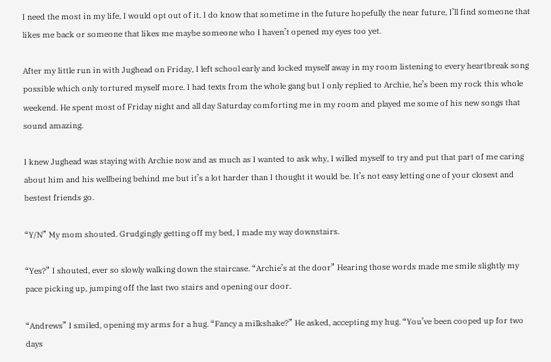I need the most in my life, I would opt out of it. I do know that sometime in the future hopefully the near future, I’ll find someone that likes me back or someone that likes me maybe someone who I haven’t opened my eyes too yet.

After my little run in with Jughead on Friday, I left school early and locked myself away in my room listening to every heartbreak song possible which only tortured myself more. I had texts from the whole gang but I only replied to Archie, he’s been my rock this whole weekend. He spent most of Friday night and all day Saturday comforting me in my room and played me some of his new songs that sound amazing.

I knew Jughead was staying with Archie now and as much as I wanted to ask why, I willed myself to try and put that part of me caring about him and his wellbeing behind me but it’s a lot harder than I thought it would be. It’s not easy letting one of your closest and bestest friends go.

“Y/N” My mom shouted. Grudgingly getting off my bed, I made my way downstairs.

“Yes?” I shouted, ever so slowly walking down the staircase. “Archie’s at the door” Hearing those words made me smile slightly my pace picking up, jumping off the last two stairs and opening our door.

“Andrews” I smiled, opening my arms for a hug. “Fancy a milkshake?” He asked, accepting my hug. “You’ve been cooped up for two days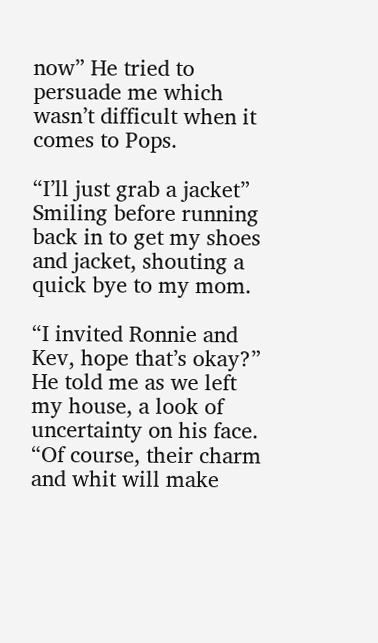now” He tried to persuade me which wasn’t difficult when it comes to Pops.

“I’ll just grab a jacket” Smiling before running back in to get my shoes and jacket, shouting a quick bye to my mom.

“I invited Ronnie and Kev, hope that’s okay?” He told me as we left my house, a look of uncertainty on his face. “Of course, their charm and whit will make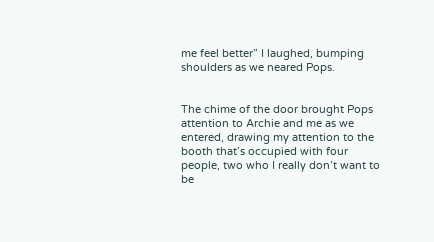me feel better” I laughed, bumping shoulders as we neared Pops.


The chime of the door brought Pops attention to Archie and me as we entered, drawing my attention to the booth that’s occupied with four people, two who I really don’t want to be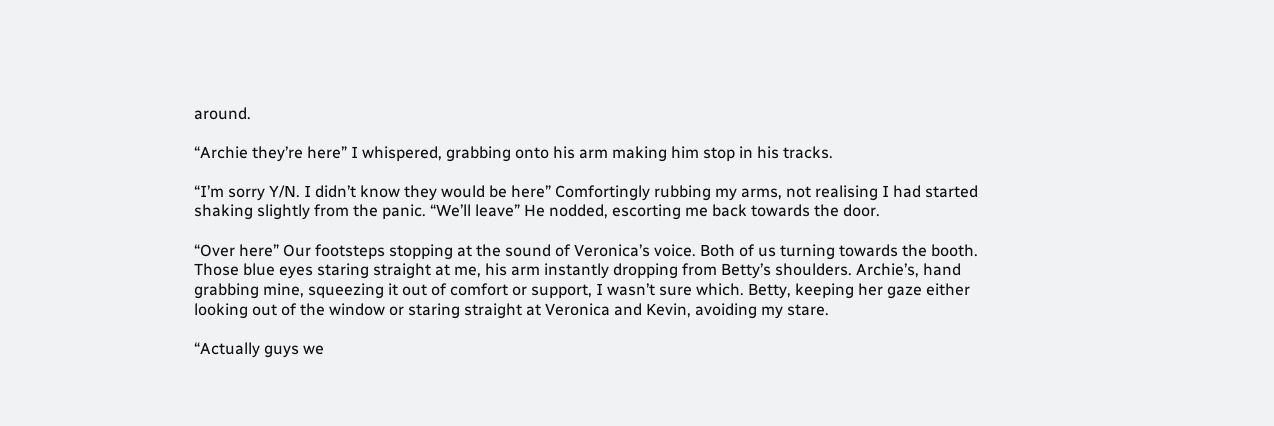around.

“Archie they’re here” I whispered, grabbing onto his arm making him stop in his tracks.

“I’m sorry Y/N. I didn’t know they would be here” Comfortingly rubbing my arms, not realising I had started shaking slightly from the panic. “We’ll leave” He nodded, escorting me back towards the door.

“Over here” Our footsteps stopping at the sound of Veronica’s voice. Both of us turning towards the booth. Those blue eyes staring straight at me, his arm instantly dropping from Betty’s shoulders. Archie’s, hand grabbing mine, squeezing it out of comfort or support, I wasn’t sure which. Betty, keeping her gaze either looking out of the window or staring straight at Veronica and Kevin, avoiding my stare.

“Actually guys we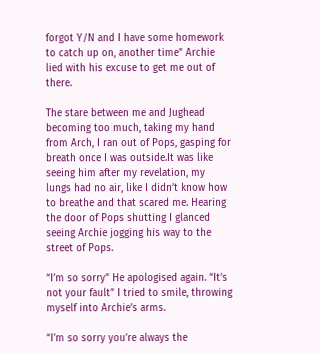forgot Y/N and I have some homework to catch up on, another time” Archie lied with his excuse to get me out of there.

The stare between me and Jughead becoming too much, taking my hand from Arch, I ran out of Pops, gasping for breath once I was outside.It was like seeing him after my revelation, my lungs had no air, like I didn’t know how to breathe and that scared me. Hearing the door of Pops shutting I glanced seeing Archie jogging his way to the street of Pops.

“I’m so sorry” He apologised again. “It’s not your fault” I tried to smile, throwing myself into Archie’s arms.

“I’m so sorry you’re always the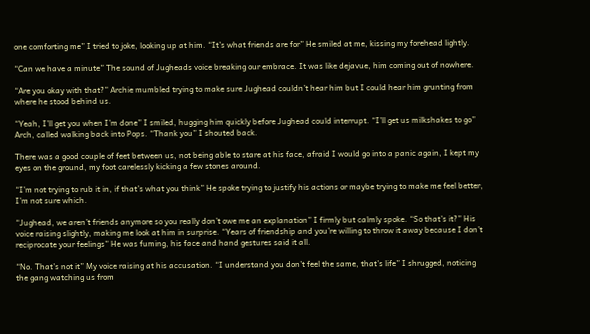one comforting me” I tried to joke, looking up at him. “It’s what friends are for” He smiled at me, kissing my forehead lightly.

“Can we have a minute” The sound of Jugheads voice breaking our embrace. It was like dejavue, him coming out of nowhere.

“Are you okay with that?” Archie mumbled trying to make sure Jughead couldn’t hear him but I could hear him grunting from where he stood behind us.

“Yeah, I’ll get you when I’m done” I smiled, hugging him quickly before Jughead could interrupt. “I’ll get us milkshakes to go” Arch, called walking back into Pops. “Thank you” I shouted back.

There was a good couple of feet between us, not being able to stare at his face, afraid I would go into a panic again, I kept my eyes on the ground, my foot carelessly kicking a few stones around.

“I’m not trying to rub it in, if that’s what you think” He spoke trying to justify his actions or maybe trying to make me feel better, I’m not sure which.

“Jughead, we aren’t friends anymore so you really don’t owe me an explanation” I firmly but calmly spoke. “So that’s it?” His voice raising slightly, making me look at him in surprise. “Years of friendship and you’re willing to throw it away because I don’t reciprocate your feelings” He was fuming, his face and hand gestures said it all.

“No. That’s not it” My voice raising at his accusation. “I understand you don’t feel the same, that’s life” I shrugged, noticing the gang watching us from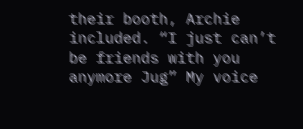their booth, Archie included. “I just can’t be friends with you anymore Jug” My voice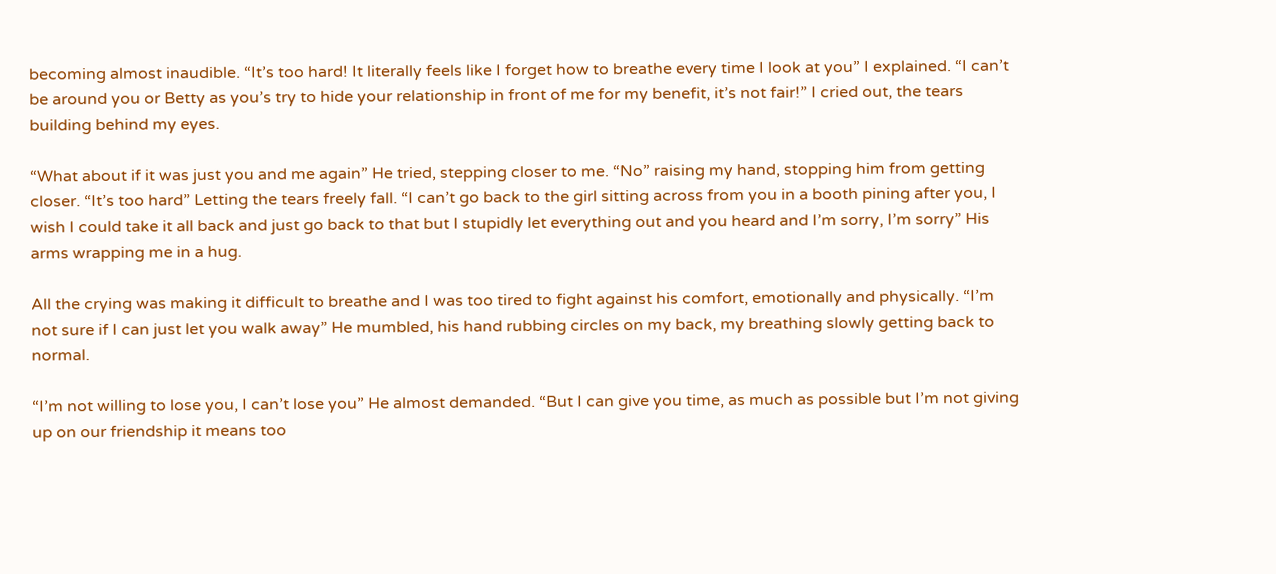becoming almost inaudible. “It’s too hard! It literally feels like I forget how to breathe every time I look at you” I explained. “I can’t be around you or Betty as you’s try to hide your relationship in front of me for my benefit, it’s not fair!” I cried out, the tears building behind my eyes.

“What about if it was just you and me again” He tried, stepping closer to me. “No” raising my hand, stopping him from getting closer. “It’s too hard” Letting the tears freely fall. “I can’t go back to the girl sitting across from you in a booth pining after you, I wish I could take it all back and just go back to that but I stupidly let everything out and you heard and I’m sorry, I’m sorry” His arms wrapping me in a hug.

All the crying was making it difficult to breathe and I was too tired to fight against his comfort, emotionally and physically. “I’m not sure if I can just let you walk away” He mumbled, his hand rubbing circles on my back, my breathing slowly getting back to normal.

“I’m not willing to lose you, I can’t lose you” He almost demanded. “But I can give you time, as much as possible but I’m not giving up on our friendship it means too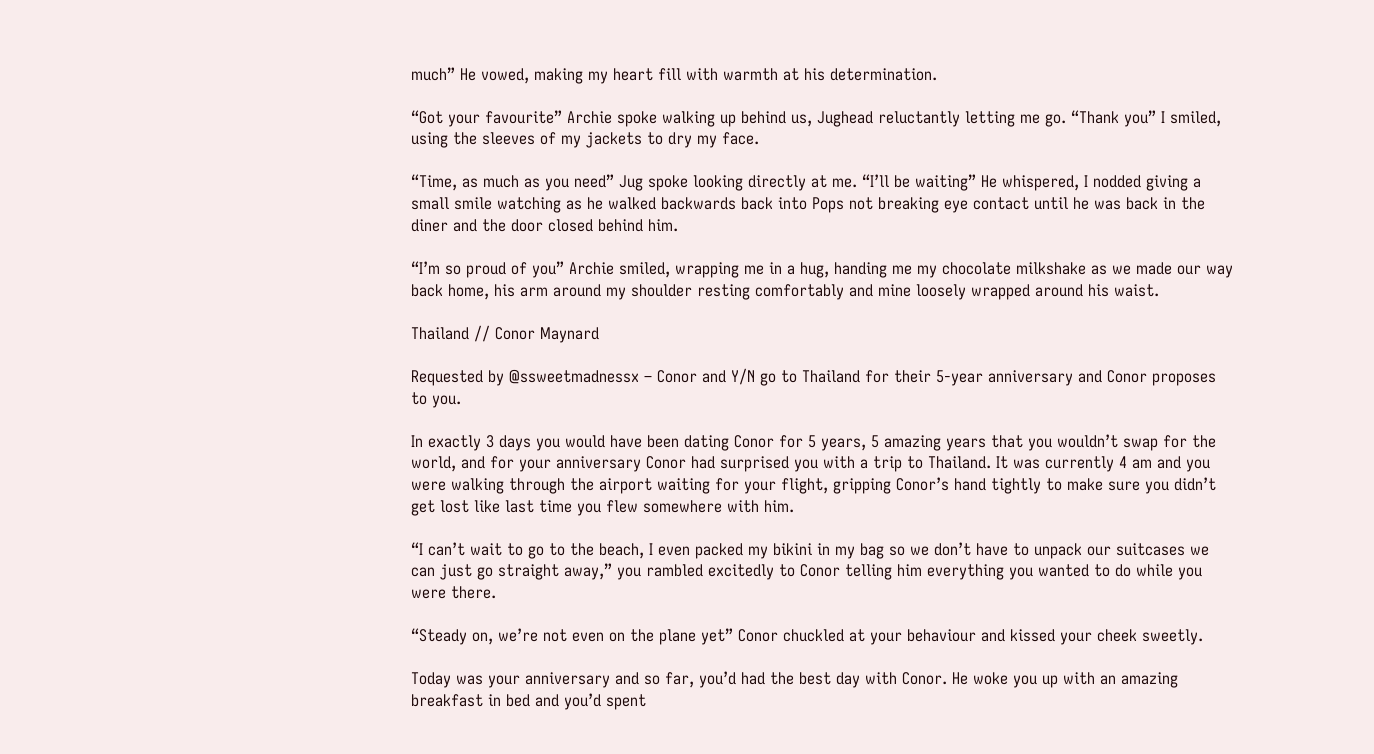much” He vowed, making my heart fill with warmth at his determination.

“Got your favourite” Archie spoke walking up behind us, Jughead reluctantly letting me go. “Thank you” I smiled, using the sleeves of my jackets to dry my face.

“Time, as much as you need” Jug spoke looking directly at me. “I’ll be waiting” He whispered, I nodded giving a small smile watching as he walked backwards back into Pops not breaking eye contact until he was back in the diner and the door closed behind him.

“I’m so proud of you” Archie smiled, wrapping me in a hug, handing me my chocolate milkshake as we made our way back home, his arm around my shoulder resting comfortably and mine loosely wrapped around his waist.

Thailand // Conor Maynard

Requested by @ssweetmadnessx – Conor and Y/N go to Thailand for their 5-year anniversary and Conor proposes to you.

In exactly 3 days you would have been dating Conor for 5 years, 5 amazing years that you wouldn’t swap for the world, and for your anniversary Conor had surprised you with a trip to Thailand. It was currently 4 am and you were walking through the airport waiting for your flight, gripping Conor’s hand tightly to make sure you didn’t get lost like last time you flew somewhere with him.

“I can’t wait to go to the beach, I even packed my bikini in my bag so we don’t have to unpack our suitcases we can just go straight away,” you rambled excitedly to Conor telling him everything you wanted to do while you were there.

“Steady on, we’re not even on the plane yet” Conor chuckled at your behaviour and kissed your cheek sweetly.

Today was your anniversary and so far, you’d had the best day with Conor. He woke you up with an amazing breakfast in bed and you’d spent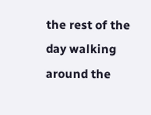the rest of the day walking around the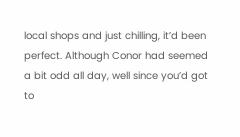local shops and just chilling, it’d been perfect. Although Conor had seemed a bit odd all day, well since you’d got to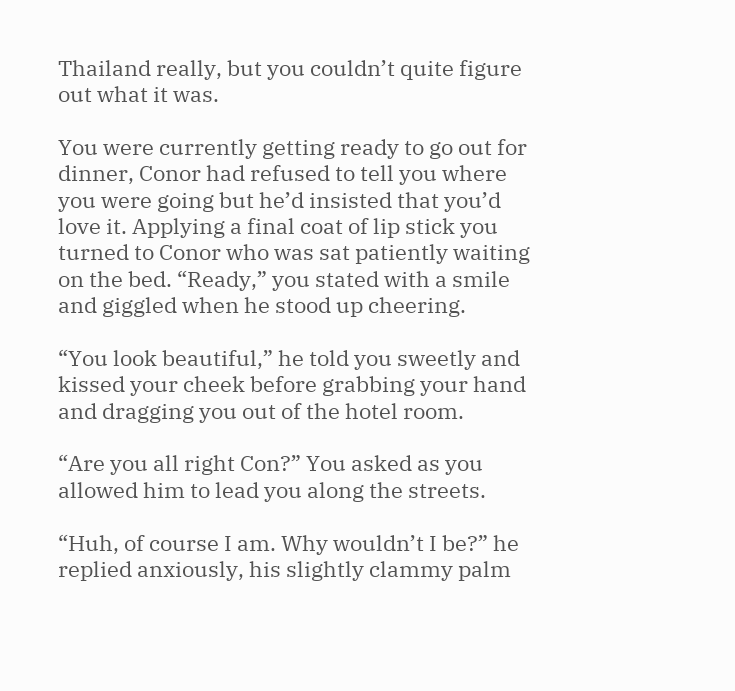Thailand really, but you couldn’t quite figure out what it was.

You were currently getting ready to go out for dinner, Conor had refused to tell you where you were going but he’d insisted that you’d love it. Applying a final coat of lip stick you turned to Conor who was sat patiently waiting on the bed. “Ready,” you stated with a smile and giggled when he stood up cheering.

“You look beautiful,” he told you sweetly and kissed your cheek before grabbing your hand and dragging you out of the hotel room.

“Are you all right Con?” You asked as you allowed him to lead you along the streets.

“Huh, of course I am. Why wouldn’t I be?” he replied anxiously, his slightly clammy palm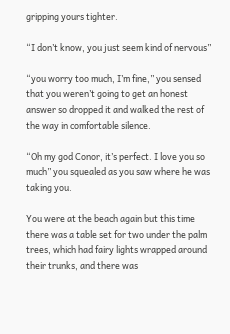gripping yours tighter.

“I don’t know, you just seem kind of nervous”

“you worry too much, I’m fine,” you sensed that you weren’t going to get an honest answer so dropped it and walked the rest of the way in comfortable silence.

“Oh my god Conor, it’s perfect. I love you so much” you squealed as you saw where he was taking you.

You were at the beach again but this time there was a table set for two under the palm trees, which had fairy lights wrapped around their trunks, and there was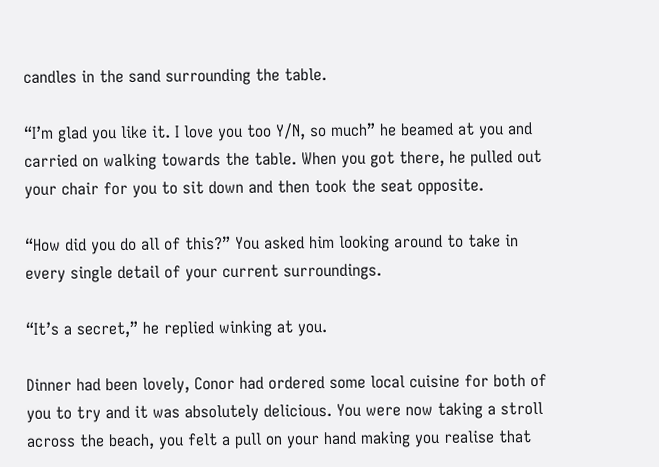candles in the sand surrounding the table.

“I’m glad you like it. I love you too Y/N, so much” he beamed at you and carried on walking towards the table. When you got there, he pulled out your chair for you to sit down and then took the seat opposite.

“How did you do all of this?” You asked him looking around to take in every single detail of your current surroundings.

“It’s a secret,” he replied winking at you.

Dinner had been lovely, Conor had ordered some local cuisine for both of you to try and it was absolutely delicious. You were now taking a stroll across the beach, you felt a pull on your hand making you realise that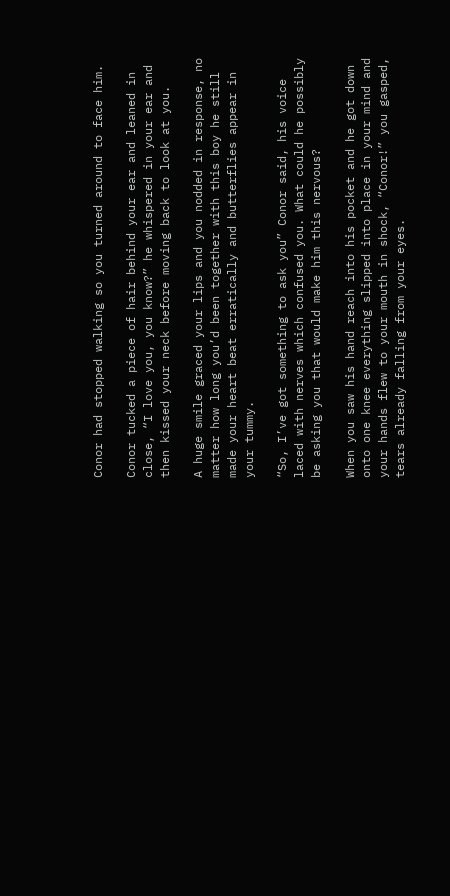Conor had stopped walking so you turned around to face him.

Conor tucked a piece of hair behind your ear and leaned in close, “I love you, you know?” he whispered in your ear and then kissed your neck before moving back to look at you.

A huge smile graced your lips and you nodded in response, no matter how long you’d been together with this boy he still made your heart beat erratically and butterflies appear in your tummy.

“So, I’ve got something to ask you” Conor said, his voice laced with nerves which confused you. What could he possibly be asking you that would make him this nervous?

When you saw his hand reach into his pocket and he got down onto one knee everything slipped into place in your mind and your hands flew to your mouth in shock, “Conor!” you gasped, tears already falling from your eyes.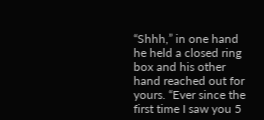“Shhh,” in one hand he held a closed ring box and his other hand reached out for yours. “Ever since the first time I saw you 5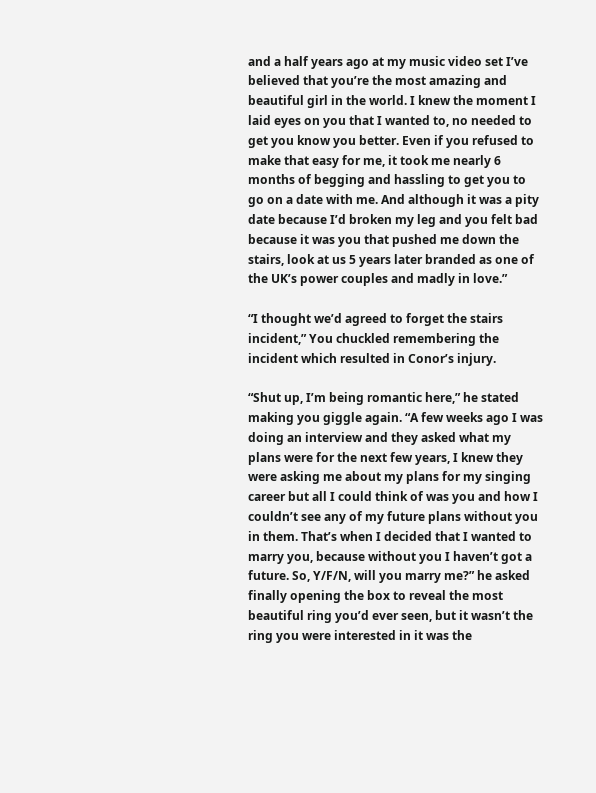and a half years ago at my music video set I’ve believed that you’re the most amazing and beautiful girl in the world. I knew the moment I laid eyes on you that I wanted to, no needed to get you know you better. Even if you refused to make that easy for me, it took me nearly 6 months of begging and hassling to get you to go on a date with me. And although it was a pity date because I’d broken my leg and you felt bad because it was you that pushed me down the stairs, look at us 5 years later branded as one of the UK’s power couples and madly in love.”

“I thought we’d agreed to forget the stairs incident,” You chuckled remembering the incident which resulted in Conor’s injury.

“Shut up, I’m being romantic here,” he stated making you giggle again. “A few weeks ago I was doing an interview and they asked what my plans were for the next few years, I knew they were asking me about my plans for my singing career but all I could think of was you and how I couldn’t see any of my future plans without you in them. That’s when I decided that I wanted to marry you, because without you I haven’t got a future. So, Y/F/N, will you marry me?” he asked finally opening the box to reveal the most beautiful ring you’d ever seen, but it wasn’t the ring you were interested in it was the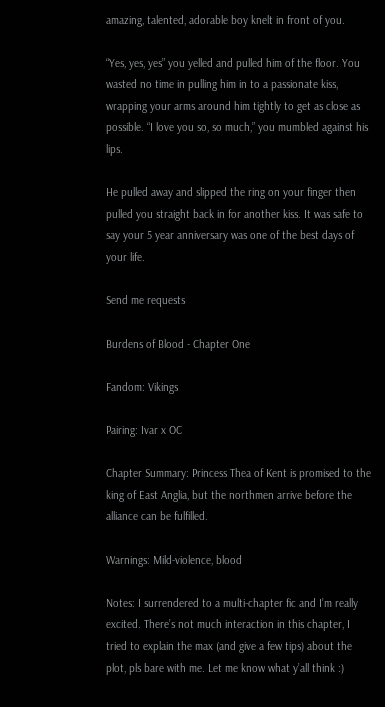amazing, talented, adorable boy knelt in front of you.

“Yes, yes, yes” you yelled and pulled him of the floor. You wasted no time in pulling him in to a passionate kiss, wrapping your arms around him tightly to get as close as possible. “I love you so, so much,” you mumbled against his lips.

He pulled away and slipped the ring on your finger then pulled you straight back in for another kiss. It was safe to say your 5 year anniversary was one of the best days of your life.

Send me requests

Burdens of Blood - Chapter One

Fandom: Vikings

Pairing: Ivar x OC

Chapter Summary: Princess Thea of Kent is promised to the king of East Anglia, but the northmen arrive before the alliance can be fulfilled.

Warnings: Mild-violence, blood

Notes: I surrendered to a multi-chapter fic and I’m really excited. There’s not much interaction in this chapter, I tried to explain the max (and give a few tips) about the plot, pls bare with me. Let me know what y’all think :)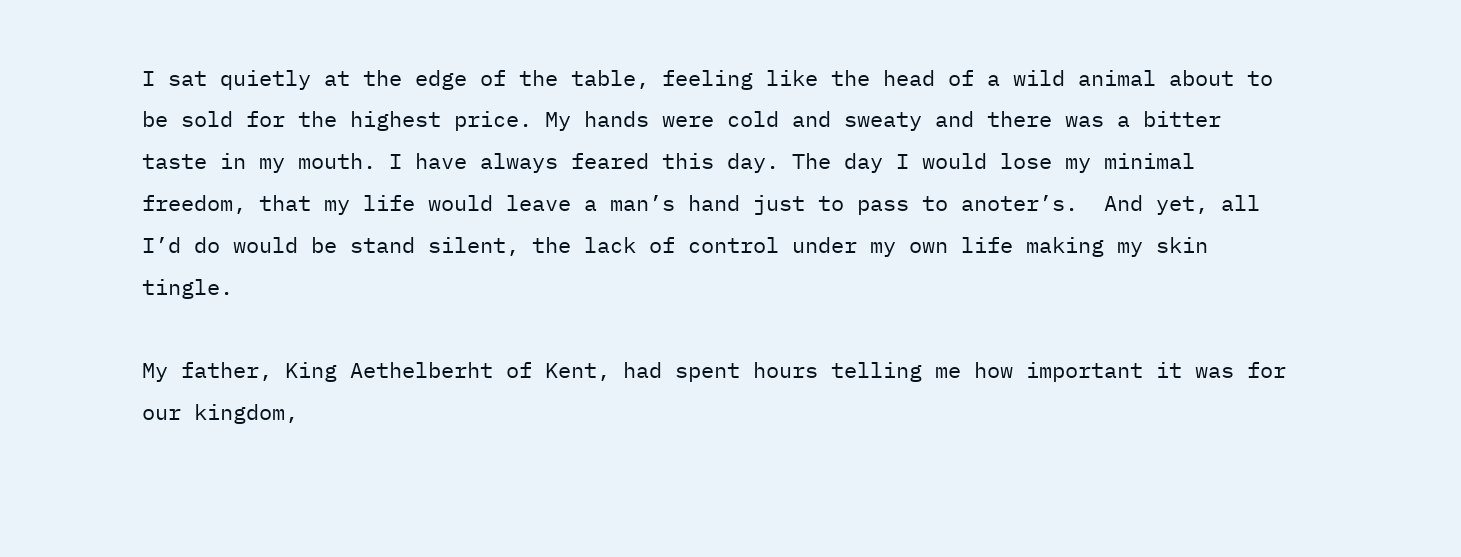I sat quietly at the edge of the table, feeling like the head of a wild animal about to be sold for the highest price. My hands were cold and sweaty and there was a bitter taste in my mouth. I have always feared this day. The day I would lose my minimal freedom, that my life would leave a man’s hand just to pass to anoter’s.  And yet, all I’d do would be stand silent, the lack of control under my own life making my skin tingle.

My father, King Aethelberht of Kent, had spent hours telling me how important it was for our kingdom,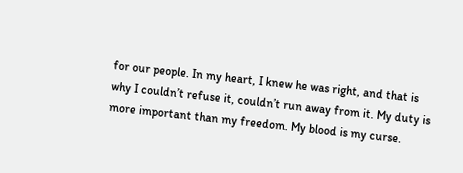for our people. In my heart, I knew he was right, and that is why I couldn’t refuse it, couldn’t run away from it. My duty is more important than my freedom. My blood is my curse.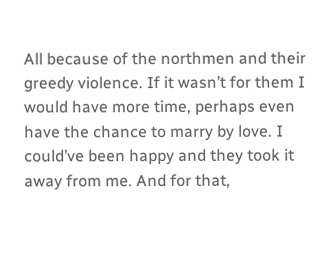All because of the northmen and their greedy violence. If it wasn’t for them I would have more time, perhaps even have the chance to marry by love. I could’ve been happy and they took it away from me. And for that,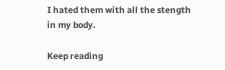I hated them with all the stength in my body.

Keep reading